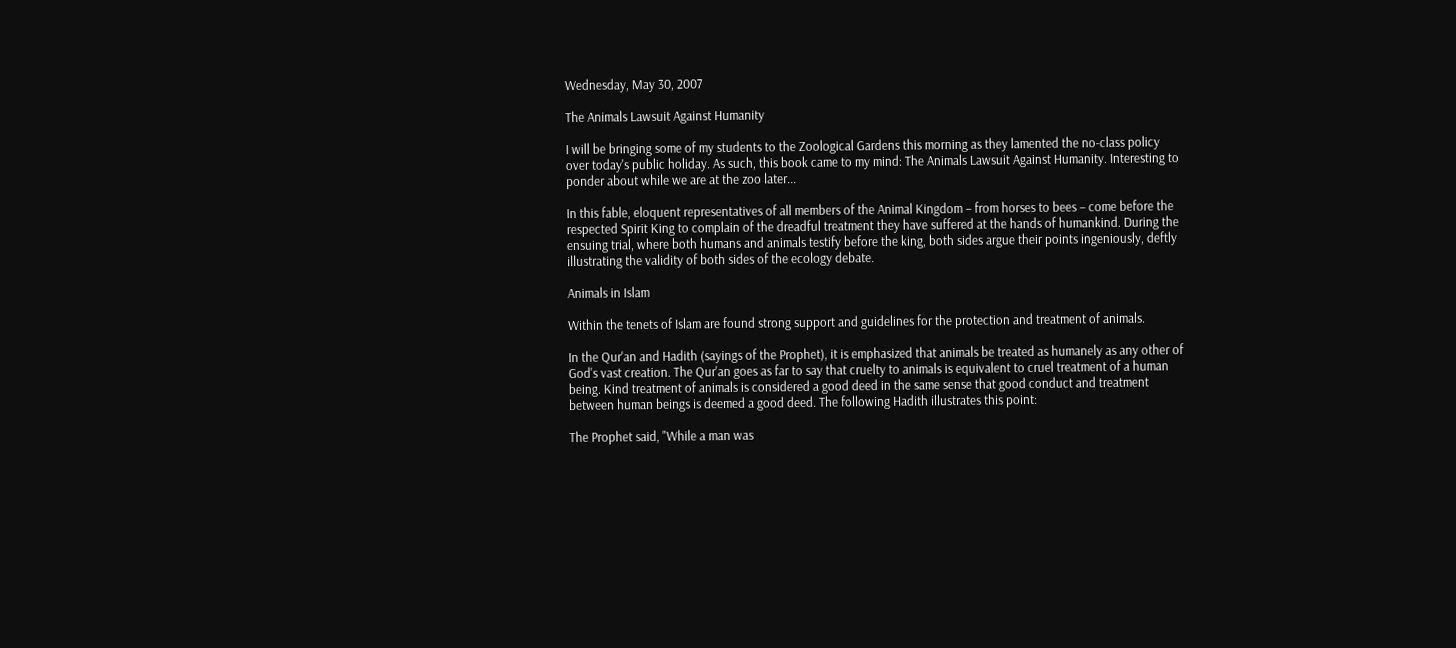Wednesday, May 30, 2007

The Animals Lawsuit Against Humanity

I will be bringing some of my students to the Zoological Gardens this morning as they lamented the no-class policy over today's public holiday. As such, this book came to my mind: The Animals Lawsuit Against Humanity. Interesting to ponder about while we are at the zoo later...

In this fable, eloquent representatives of all members of the Animal Kingdom – from horses to bees – come before the respected Spirit King to complain of the dreadful treatment they have suffered at the hands of humankind. During the ensuing trial, where both humans and animals testify before the king, both sides argue their points ingeniously, deftly illustrating the validity of both sides of the ecology debate.

Animals in Islam

Within the tenets of Islam are found strong support and guidelines for the protection and treatment of animals.

In the Qur'an and Hadith (sayings of the Prophet), it is emphasized that animals be treated as humanely as any other of God's vast creation. The Qur'an goes as far to say that cruelty to animals is equivalent to cruel treatment of a human being. Kind treatment of animals is considered a good deed in the same sense that good conduct and treatment between human beings is deemed a good deed. The following Hadith illustrates this point:

The Prophet said, "While a man was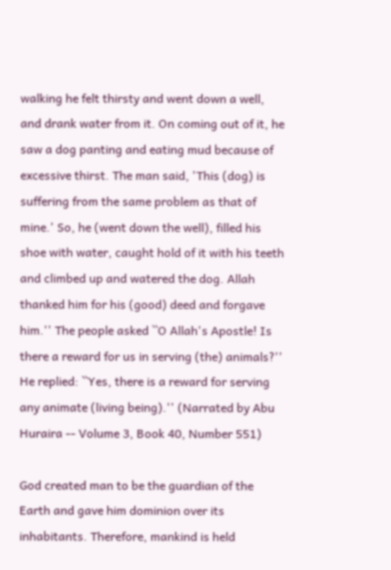walking he felt thirsty and went down a well, and drank water from it. On coming out of it, he saw a dog panting and eating mud because of excessive thirst. The man said, 'This (dog) is suffering from the same problem as that of mine.' So, he (went down the well), filled his shoe with water, caught hold of it with his teeth and climbed up and watered the dog. Allah thanked him for his (good) deed and forgave him.'' The people asked ``O Allah's Apostle! Is there a reward for us in serving (the) animals?'' He replied: ``Yes, there is a reward for serving any animate (living being).'' (Narrated by Abu Huraira -- Volume 3, Book 40, Number 551)

God created man to be the guardian of the Earth and gave him dominion over its inhabitants. Therefore, mankind is held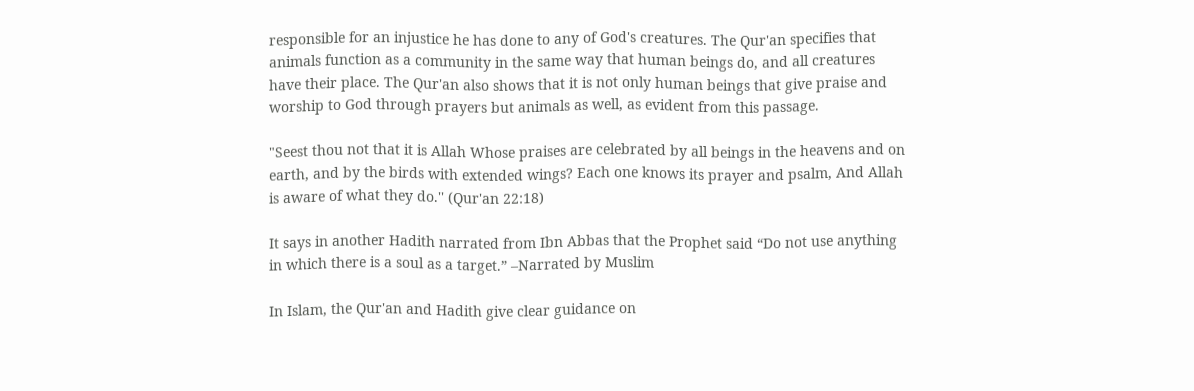responsible for an injustice he has done to any of God's creatures. The Qur'an specifies that animals function as a community in the same way that human beings do, and all creatures have their place. The Qur'an also shows that it is not only human beings that give praise and worship to God through prayers but animals as well, as evident from this passage.

"Seest thou not that it is Allah Whose praises are celebrated by all beings in the heavens and on earth, and by the birds with extended wings? Each one knows its prayer and psalm, And Allah is aware of what they do.'' (Qur'an 22:18)

It says in another Hadith narrated from Ibn Abbas that the Prophet said “Do not use anything in which there is a soul as a target.” –Narrated by Muslim

In Islam, the Qur'an and Hadith give clear guidance on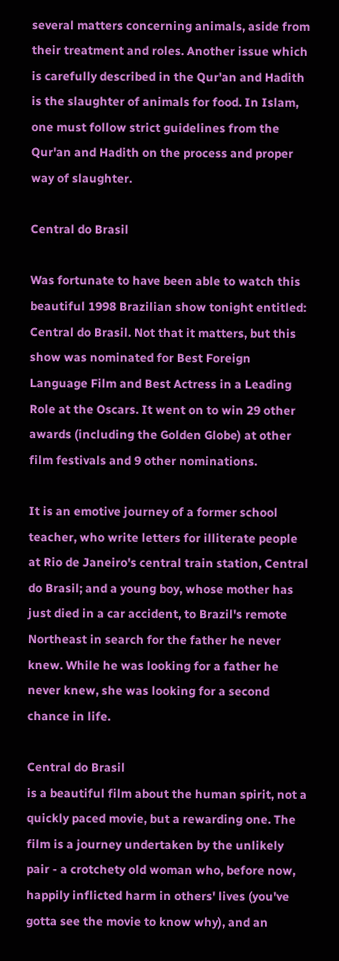several matters concerning animals, aside from their treatment and roles. Another issue which is carefully described in the Qur'an and Hadith is the slaughter of animals for food. In Islam, one must follow strict guidelines from the Qur'an and Hadith on the process and proper way of slaughter.

Central do Brasil

Was fortunate to have been able to watch this beautiful 1998 Brazilian show tonight entitled: Central do Brasil. Not that it matters, but this show was nominated for Best Foreign Language Film and Best Actress in a Leading Role at the Oscars. It went on to win 29 other awards (including the Golden Globe) at other film festivals and 9 other nominations.

It is an emotive journey of a former school teacher, who write letters for illiterate people at Rio de Janeiro's central train station, Central do Brasil; and a young boy, whose mother has just died in a car accident, to Brazil's remote Northeast in search for the father he never knew. While he was looking for a father he never knew, she was looking for a second chance in life.

Central do Brasil
is a beautiful film about the human spirit, not a quickly paced movie, but a rewarding one. The film is a journey undertaken by the unlikely pair - a crotchety old woman who, before now, happily inflicted harm in others' lives (you've gotta see the movie to know why), and an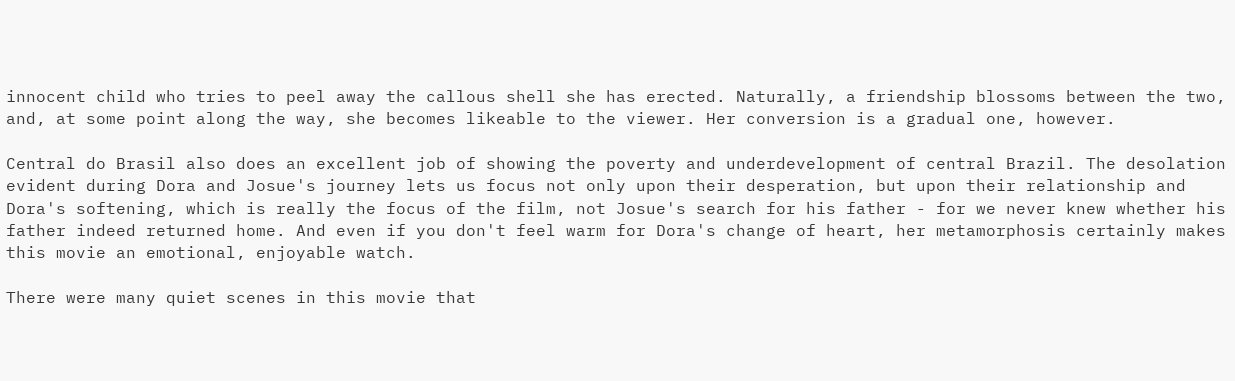innocent child who tries to peel away the callous shell she has erected. Naturally, a friendship blossoms between the two, and, at some point along the way, she becomes likeable to the viewer. Her conversion is a gradual one, however.

Central do Brasil also does an excellent job of showing the poverty and underdevelopment of central Brazil. The desolation evident during Dora and Josue's journey lets us focus not only upon their desperation, but upon their relationship and Dora's softening, which is really the focus of the film, not Josue's search for his father - for we never knew whether his father indeed returned home. And even if you don't feel warm for Dora's change of heart, her metamorphosis certainly makes this movie an emotional, enjoyable watch.

There were many quiet scenes in this movie that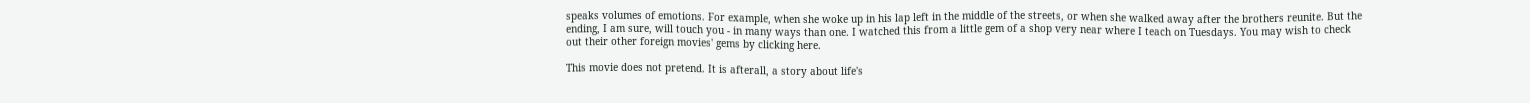speaks volumes of emotions. For example, when she woke up in his lap left in the middle of the streets, or when she walked away after the brothers reunite. But the ending, I am sure, will touch you - in many ways than one. I watched this from a little gem of a shop very near where I teach on Tuesdays. You may wish to check out their other foreign movies' gems by clicking here.

This movie does not pretend. It is afterall, a story about life's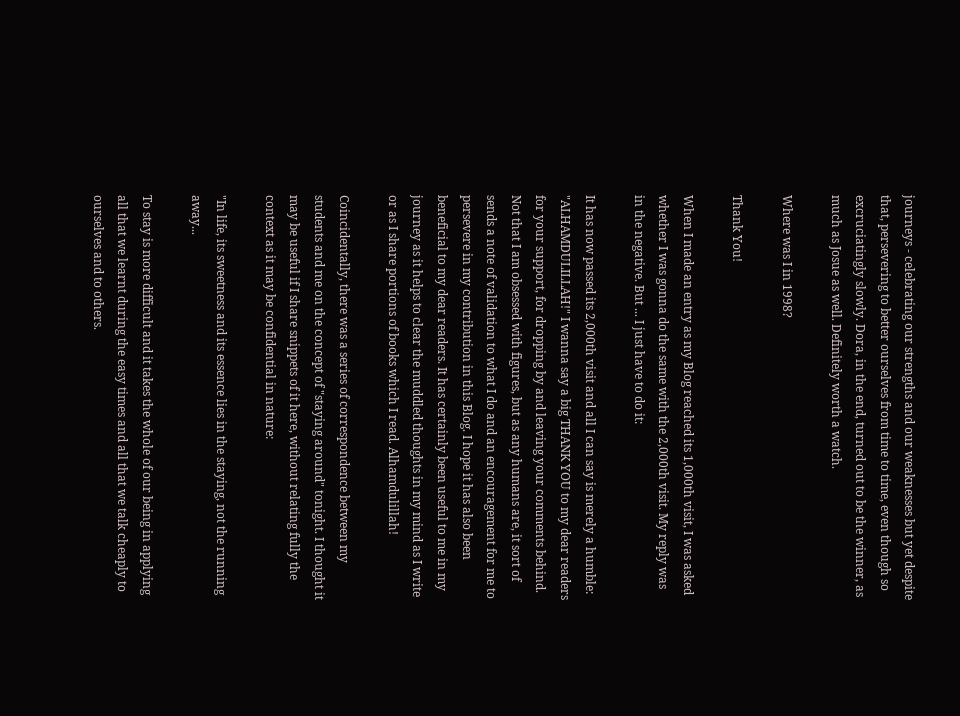journeys - celebrating our strengths and our weaknesses but yet despite that, persevering to better ourselves from time to time, even though so excruciatingly slowly. Dora, in the end, turned out to be the winner, as much as Josue as well. Definitely worth a watch.

Where was I in 1998?

Thank You!

When I made an entry as my Blog reached its 1,000th visit, I was asked whether I was gonna do the same with the 2,000th visit. My reply was in the negative. But ... I just have to do it:

It has now passed its 2,000th visit and all I can say is merely a humble: "ALHAMDULILLAH!" I wanna say a big THANK YOU to my dear readers for your support, for dropping by and leaving your comments behind. Not that I am obsessed with figures, but as any humans are, it sort of sends a note of validation to what I do and an encouragement for me to persevere in my contribution in this Blog. I hope it has also been beneficial to my dear readers. It has certainly been useful to me in my journey as it helps to clear the muddled thoughts in my mind as I write or as I share portions of books which I read. Alhamdulillah!

Coincidentally, there was a series of correspondence between my students and me on the concept of "staying around" tonight. I thought it may be useful if I share snippets of it here, without relating fully the context as it may be confidential in nature:

"In life, its sweetness and its essence lies in the staying, not the running away...

To stay is more difficult and it takes the whole of our being in applying all that we learnt during the easy times and all that we talk cheaply to ourselves and to others.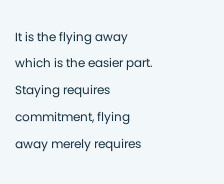It is the flying away which is the easier part. Staying requires commitment, flying away merely requires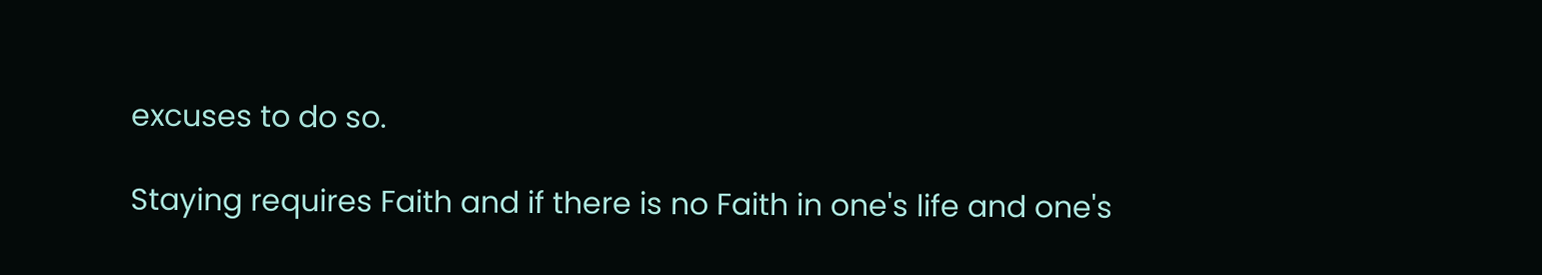excuses to do so.

Staying requires Faith and if there is no Faith in one's life and one's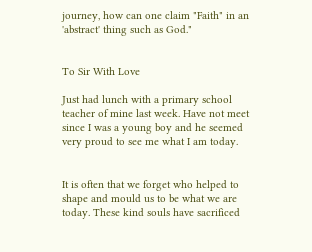journey, how can one claim "Faith" in an 'abstract' thing such as God."


To Sir With Love

Just had lunch with a primary school teacher of mine last week. Have not meet since I was a young boy and he seemed very proud to see me what I am today.


It is often that we forget who helped to shape and mould us to be what we are today. These kind souls have sacrificed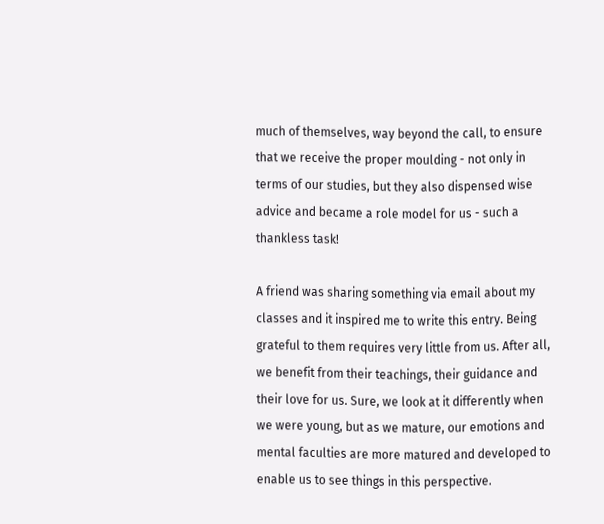much of themselves, way beyond the call, to ensure that we receive the proper moulding - not only in terms of our studies, but they also dispensed wise advice and became a role model for us - such a thankless task!

A friend was sharing something via email about my classes and it inspired me to write this entry. Being grateful to them requires very little from us. After all, we benefit from their teachings, their guidance and their love for us. Sure, we look at it differently when we were young, but as we mature, our emotions and mental faculties are more matured and developed to enable us to see things in this perspective.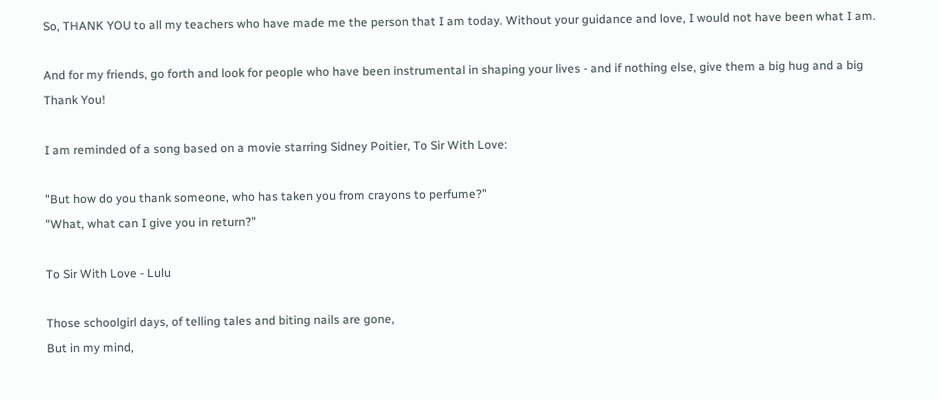So, THANK YOU to all my teachers who have made me the person that I am today. Without your guidance and love, I would not have been what I am.

And for my friends, go forth and look for people who have been instrumental in shaping your lives - and if nothing else, give them a big hug and a big Thank You!

I am reminded of a song based on a movie starring Sidney Poitier, To Sir With Love:

"But how do you thank someone, who has taken you from crayons to perfume?"
"What, what can I give you in return?"

To Sir With Love - Lulu

Those schoolgirl days, of telling tales and biting nails are gone,
But in my mind,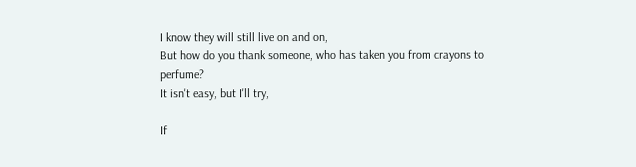I know they will still live on and on,
But how do you thank someone, who has taken you from crayons to perfume?
It isn't easy, but I'll try,

If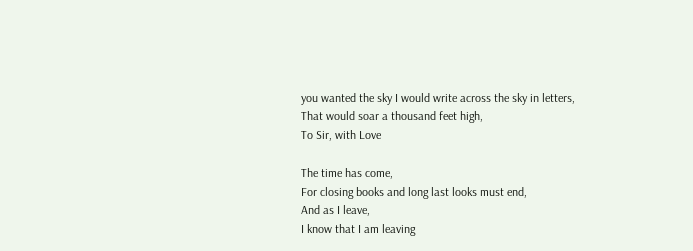you wanted the sky I would write across the sky in letters,
That would soar a thousand feet high,
To Sir, with Love

The time has come,
For closing books and long last looks must end,
And as I leave,
I know that I am leaving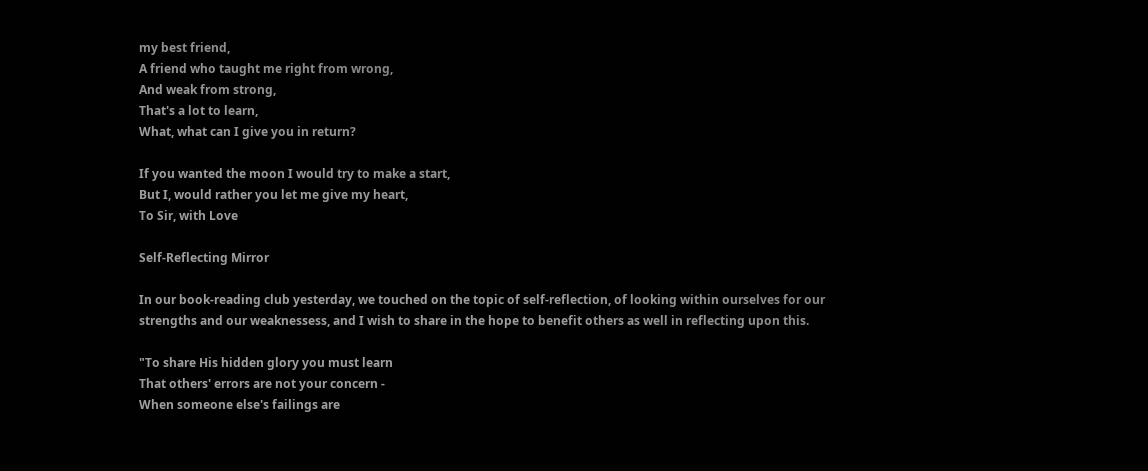my best friend,
A friend who taught me right from wrong,
And weak from strong,
That's a lot to learn,
What, what can I give you in return?

If you wanted the moon I would try to make a start,
But I, would rather you let me give my heart,
To Sir, with Love

Self-Reflecting Mirror

In our book-reading club yesterday, we touched on the topic of self-reflection, of looking within ourselves for our strengths and our weaknessess, and I wish to share in the hope to benefit others as well in reflecting upon this.

"To share His hidden glory you must learn
That others' errors are not your concern -
When someone else's failings are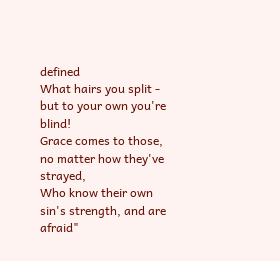defined
What hairs you split - but to your own you're blind!
Grace comes to those, no matter how they've strayed,
Who know their own sin's strength, and are afraid"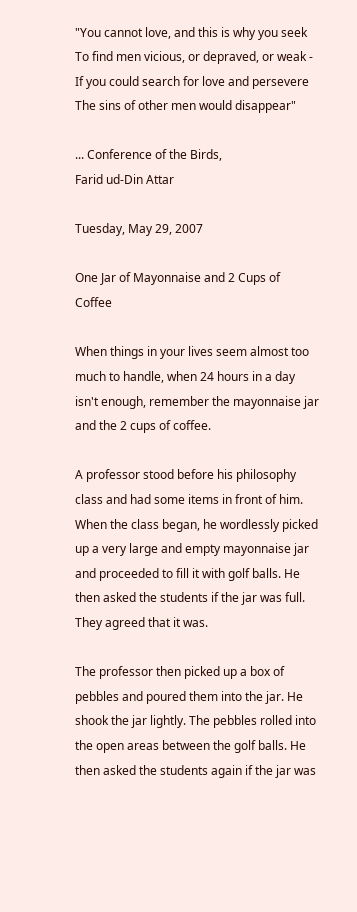"You cannot love, and this is why you seek
To find men vicious, or depraved, or weak -
If you could search for love and persevere
The sins of other men would disappear"

... Conference of the Birds,
Farid ud-Din Attar

Tuesday, May 29, 2007

One Jar of Mayonnaise and 2 Cups of Coffee

When things in your lives seem almost too much to handle, when 24 hours in a day isn't enough, remember the mayonnaise jar and the 2 cups of coffee.

A professor stood before his philosophy class and had some items in front of him. When the class began, he wordlessly picked up a very large and empty mayonnaise jar and proceeded to fill it with golf balls. He then asked the students if the jar was full. They agreed that it was.

The professor then picked up a box of pebbles and poured them into the jar. He shook the jar lightly. The pebbles rolled into the open areas between the golf balls. He then asked the students again if the jar was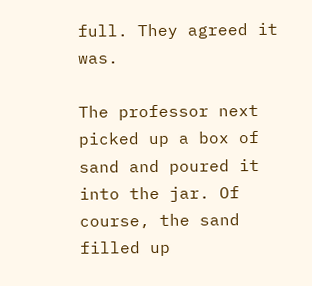full. They agreed it was.

The professor next picked up a box of sand and poured it into the jar. Of course, the sand filled up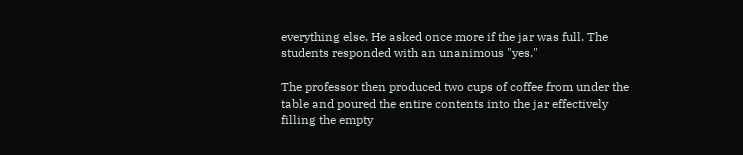everything else. He asked once more if the jar was full. The students responded with an unanimous "yes."

The professor then produced two cups of coffee from under the table and poured the entire contents into the jar effectively filling the empty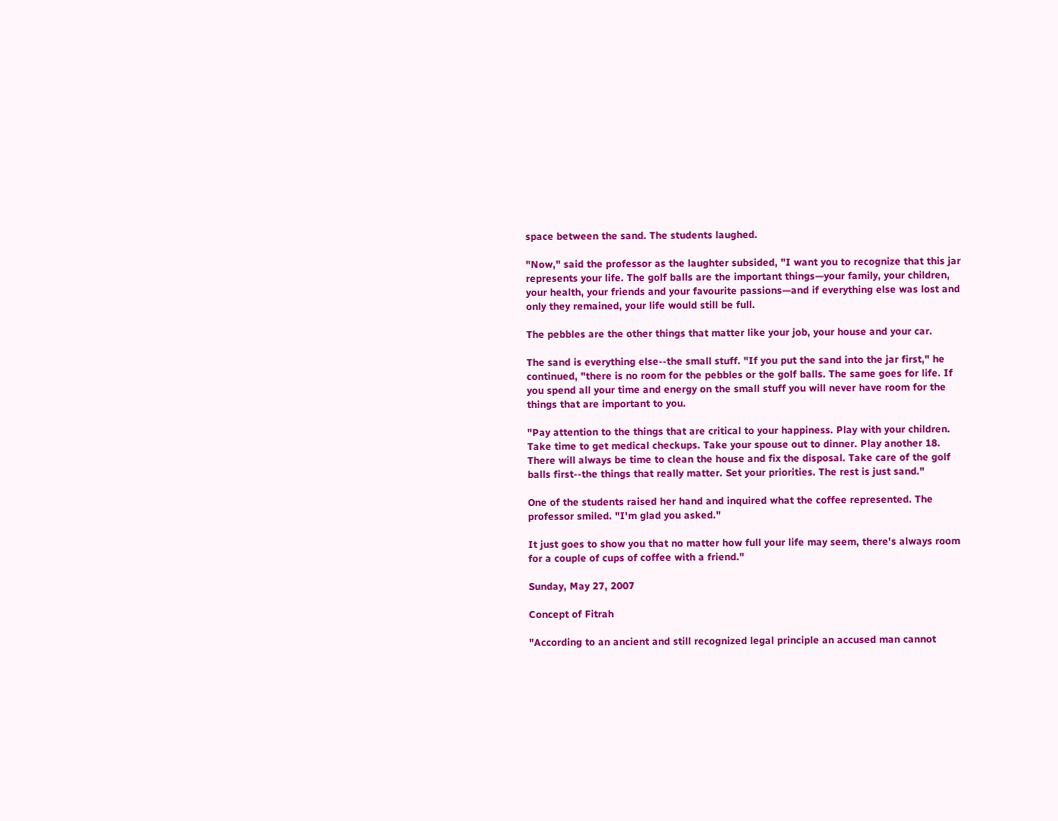space between the sand. The students laughed.

"Now," said the professor as the laughter subsided, "I want you to recognize that this jar represents your life. The golf balls are the important things—your family, your children, your health, your friends and your favourite passions—and if everything else was lost and only they remained, your life would still be full.

The pebbles are the other things that matter like your job, your house and your car.

The sand is everything else--the small stuff. "If you put the sand into the jar first," he continued, "there is no room for the pebbles or the golf balls. The same goes for life. If you spend all your time and energy on the small stuff you will never have room for the things that are important to you.

"Pay attention to the things that are critical to your happiness. Play with your children. Take time to get medical checkups. Take your spouse out to dinner. Play another 18. There will always be time to clean the house and fix the disposal. Take care of the golf balls first--the things that really matter. Set your priorities. The rest is just sand."

One of the students raised her hand and inquired what the coffee represented. The professor smiled. "I'm glad you asked."

It just goes to show you that no matter how full your life may seem, there's always room for a couple of cups of coffee with a friend."

Sunday, May 27, 2007

Concept of Fitrah

"According to an ancient and still recognized legal principle an accused man cannot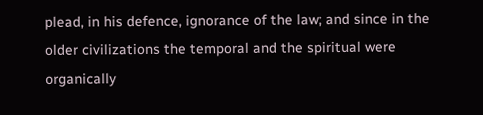plead, in his defence, ignorance of the law; and since in the older civilizations the temporal and the spiritual were organically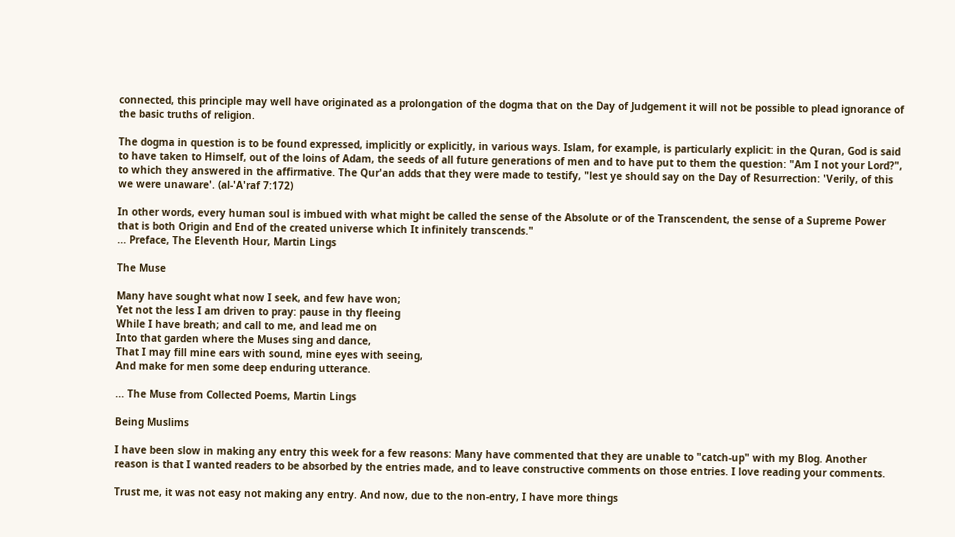connected, this principle may well have originated as a prolongation of the dogma that on the Day of Judgement it will not be possible to plead ignorance of the basic truths of religion.

The dogma in question is to be found expressed, implicitly or explicitly, in various ways. Islam, for example, is particularly explicit: in the Quran, God is said to have taken to Himself, out of the loins of Adam, the seeds of all future generations of men and to have put to them the question: "Am I not your Lord?", to which they answered in the affirmative. The Qur'an adds that they were made to testify, "lest ye should say on the Day of Resurrection: 'Verily, of this we were unaware'. (al-'A'raf 7:172)

In other words, every human soul is imbued with what might be called the sense of the Absolute or of the Transcendent, the sense of a Supreme Power that is both Origin and End of the created universe which It infinitely transcends."
... Preface, The Eleventh Hour, Martin Lings

The Muse

Many have sought what now I seek, and few have won;
Yet not the less I am driven to pray: pause in thy fleeing
While I have breath; and call to me, and lead me on
Into that garden where the Muses sing and dance,
That I may fill mine ears with sound, mine eyes with seeing,
And make for men some deep enduring utterance.

... The Muse from Collected Poems, Martin Lings

Being Muslims

I have been slow in making any entry this week for a few reasons: Many have commented that they are unable to "catch-up" with my Blog. Another reason is that I wanted readers to be absorbed by the entries made, and to leave constructive comments on those entries. I love reading your comments.

Trust me, it was not easy not making any entry. And now, due to the non-entry, I have more things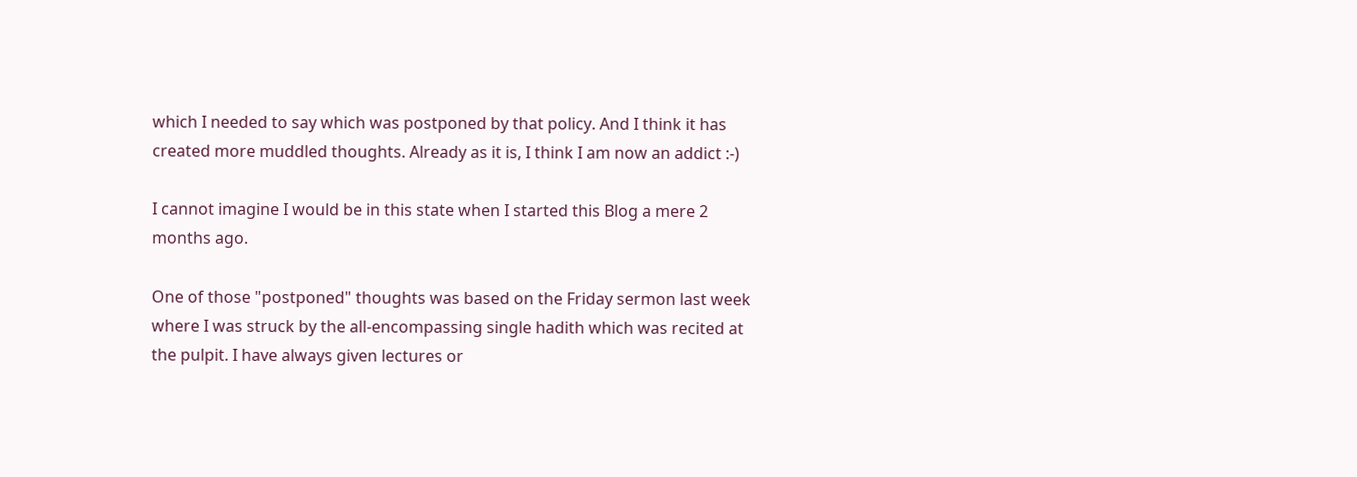which I needed to say which was postponed by that policy. And I think it has created more muddled thoughts. Already as it is, I think I am now an addict :-)

I cannot imagine I would be in this state when I started this Blog a mere 2 months ago.

One of those "postponed" thoughts was based on the Friday sermon last week where I was struck by the all-encompassing single hadith which was recited at the pulpit. I have always given lectures or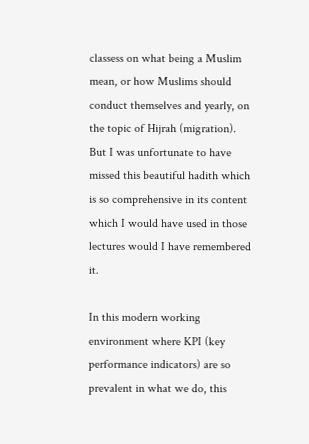classess on what being a Muslim mean, or how Muslims should conduct themselves and yearly, on the topic of Hijrah (migration). But I was unfortunate to have missed this beautiful hadith which is so comprehensive in its content which I would have used in those lectures would I have remembered it.

In this modern working environment where KPI (key performance indicators) are so prevalent in what we do, this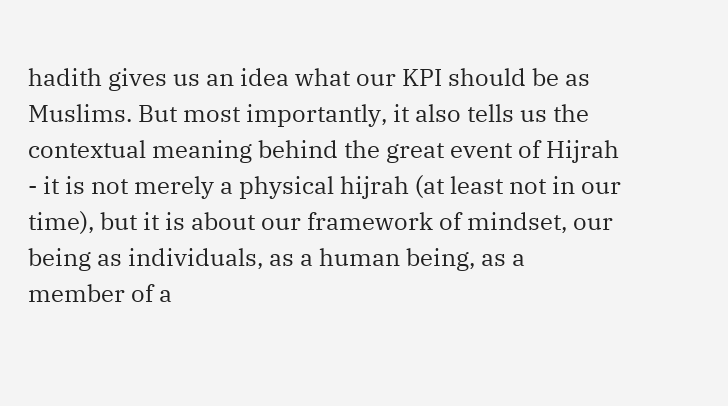hadith gives us an idea what our KPI should be as Muslims. But most importantly, it also tells us the contextual meaning behind the great event of Hijrah - it is not merely a physical hijrah (at least not in our time), but it is about our framework of mindset, our being as individuals, as a human being, as a member of a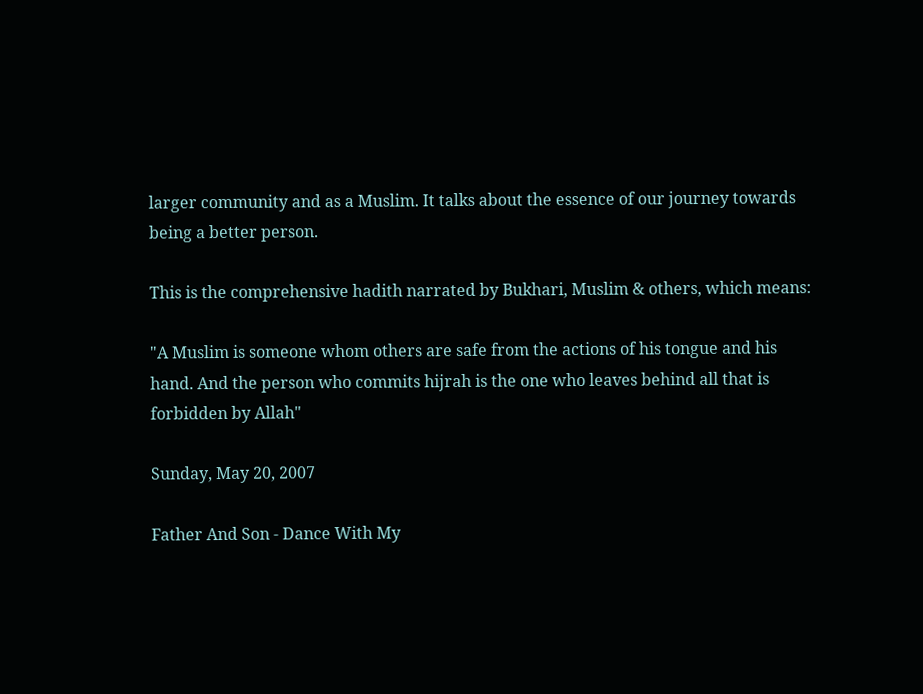larger community and as a Muslim. It talks about the essence of our journey towards being a better person.

This is the comprehensive hadith narrated by Bukhari, Muslim & others, which means:

"A Muslim is someone whom others are safe from the actions of his tongue and his hand. And the person who commits hijrah is the one who leaves behind all that is forbidden by Allah"

Sunday, May 20, 2007

Father And Son - Dance With My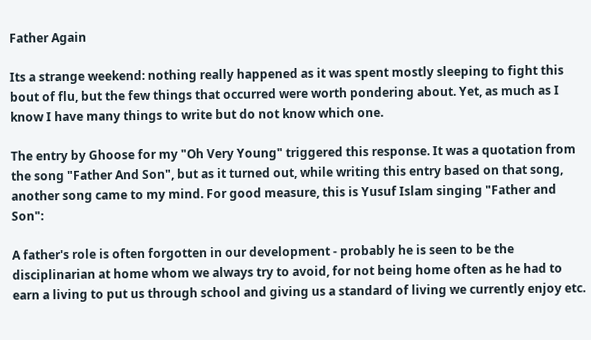Father Again

Its a strange weekend: nothing really happened as it was spent mostly sleeping to fight this bout of flu, but the few things that occurred were worth pondering about. Yet, as much as I know I have many things to write but do not know which one.

The entry by Ghoose for my "Oh Very Young" triggered this response. It was a quotation from the song "Father And Son", but as it turned out, while writing this entry based on that song, another song came to my mind. For good measure, this is Yusuf Islam singing "Father and Son":

A father's role is often forgotten in our development - probably he is seen to be the disciplinarian at home whom we always try to avoid, for not being home often as he had to earn a living to put us through school and giving us a standard of living we currently enjoy etc.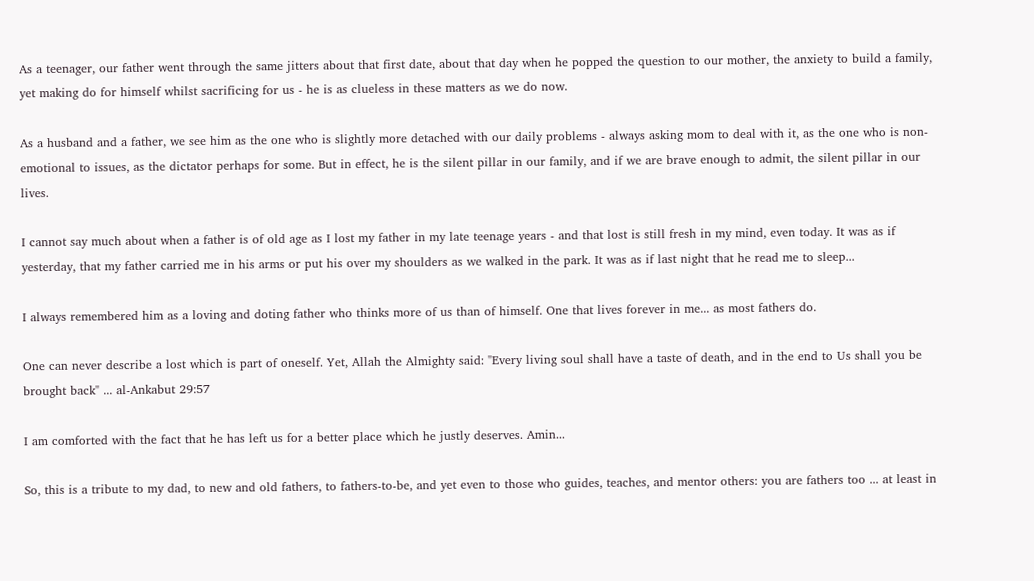As a teenager, our father went through the same jitters about that first date, about that day when he popped the question to our mother, the anxiety to build a family, yet making do for himself whilst sacrificing for us - he is as clueless in these matters as we do now.

As a husband and a father, we see him as the one who is slightly more detached with our daily problems - always asking mom to deal with it, as the one who is non-emotional to issues, as the dictator perhaps for some. But in effect, he is the silent pillar in our family, and if we are brave enough to admit, the silent pillar in our lives.

I cannot say much about when a father is of old age as I lost my father in my late teenage years - and that lost is still fresh in my mind, even today. It was as if yesterday, that my father carried me in his arms or put his over my shoulders as we walked in the park. It was as if last night that he read me to sleep...

I always remembered him as a loving and doting father who thinks more of us than of himself. One that lives forever in me... as most fathers do.

One can never describe a lost which is part of oneself. Yet, Allah the Almighty said: "Every living soul shall have a taste of death, and in the end to Us shall you be brought back" ... al-Ankabut 29:57

I am comforted with the fact that he has left us for a better place which he justly deserves. Amin...

So, this is a tribute to my dad, to new and old fathers, to fathers-to-be, and yet even to those who guides, teaches, and mentor others: you are fathers too ... at least in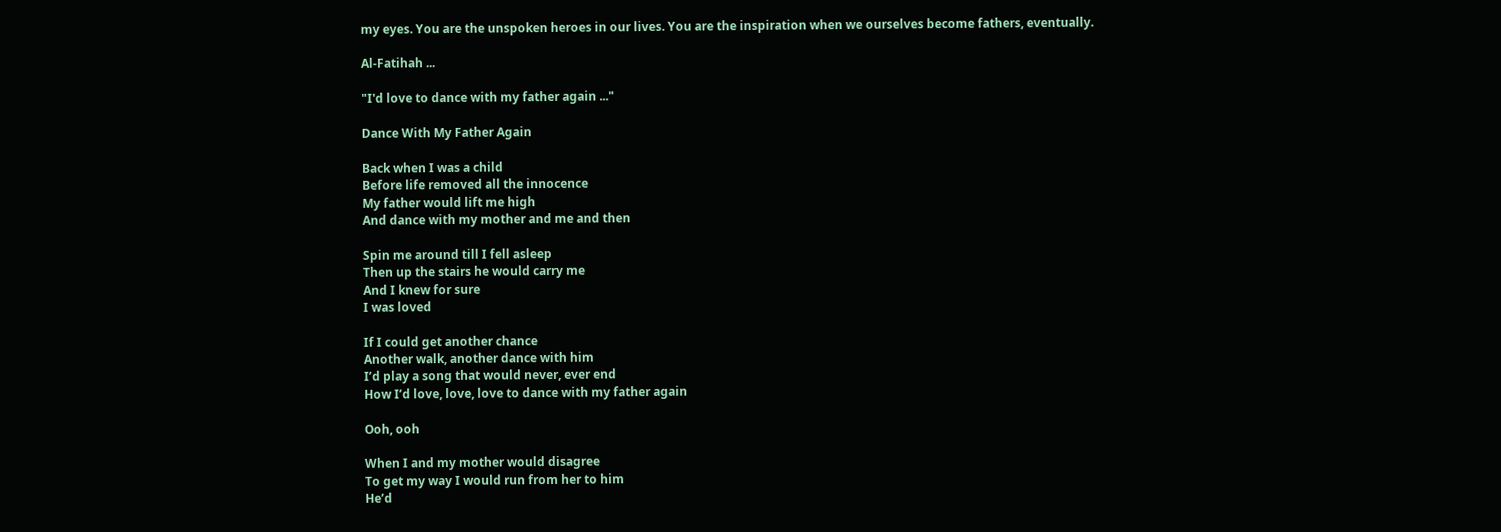my eyes. You are the unspoken heroes in our lives. You are the inspiration when we ourselves become fathers, eventually.

Al-Fatihah ...

"I'd love to dance with my father again ..."

Dance With My Father Again

Back when I was a child
Before life removed all the innocence
My father would lift me high
And dance with my mother and me and then

Spin me around till I fell asleep
Then up the stairs he would carry me
And I knew for sure
I was loved

If I could get another chance
Another walk, another dance with him
I’d play a song that would never, ever end
How I’d love, love, love to dance with my father again

Ooh, ooh

When I and my mother would disagree
To get my way I would run from her to him
He’d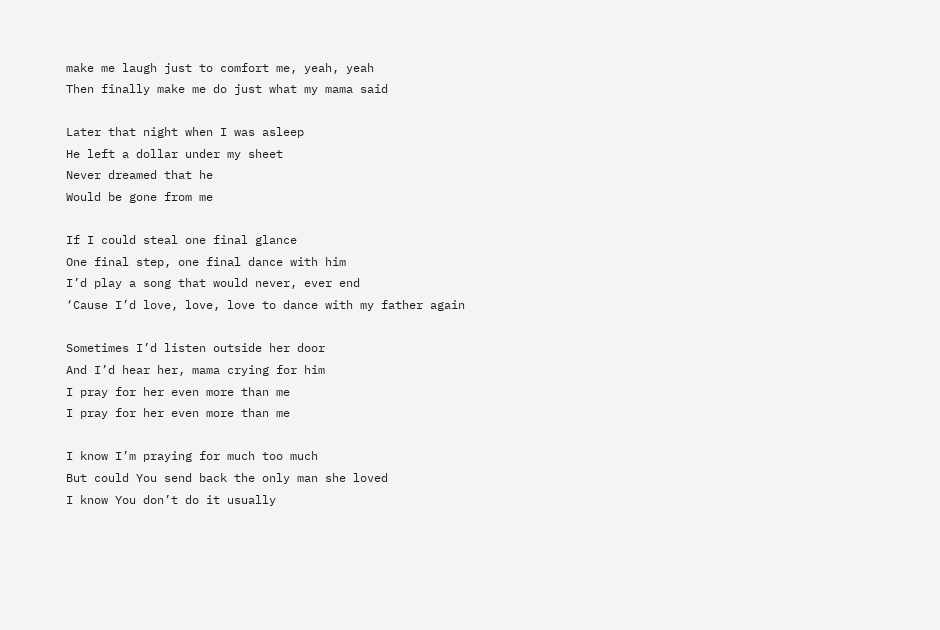make me laugh just to comfort me, yeah, yeah
Then finally make me do just what my mama said

Later that night when I was asleep
He left a dollar under my sheet
Never dreamed that he
Would be gone from me

If I could steal one final glance
One final step, one final dance with him
I’d play a song that would never, ever end
‘Cause I’d love, love, love to dance with my father again

Sometimes I’d listen outside her door
And I’d hear her, mama crying for him
I pray for her even more than me
I pray for her even more than me

I know I’m praying for much too much
But could You send back the only man she loved
I know You don’t do it usually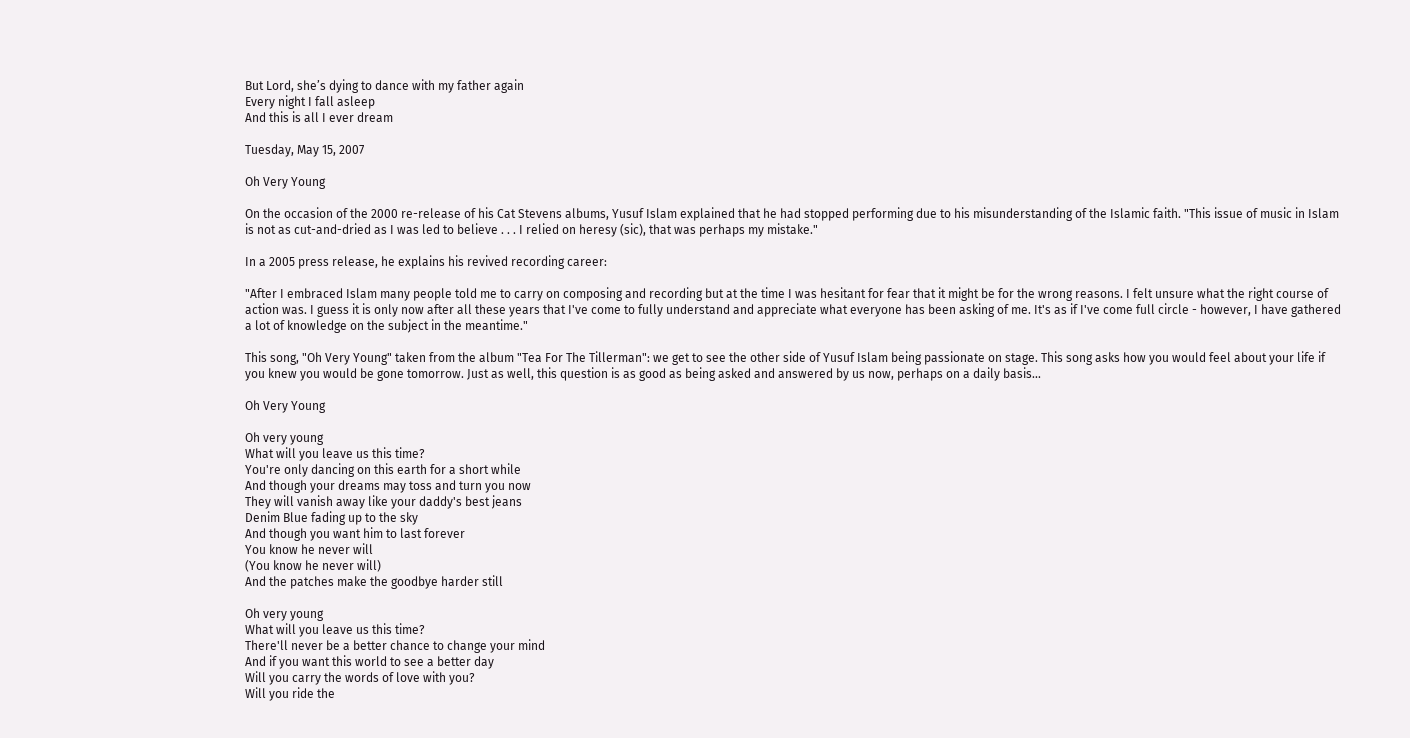But Lord, she’s dying to dance with my father again
Every night I fall asleep
And this is all I ever dream

Tuesday, May 15, 2007

Oh Very Young

On the occasion of the 2000 re-release of his Cat Stevens albums, Yusuf Islam explained that he had stopped performing due to his misunderstanding of the Islamic faith. "This issue of music in Islam is not as cut-and-dried as I was led to believe . . . I relied on heresy (sic), that was perhaps my mistake."

In a 2005 press release, he explains his revived recording career:

"After I embraced Islam many people told me to carry on composing and recording but at the time I was hesitant for fear that it might be for the wrong reasons. I felt unsure what the right course of action was. I guess it is only now after all these years that I've come to fully understand and appreciate what everyone has been asking of me. It's as if I've come full circle - however, I have gathered a lot of knowledge on the subject in the meantime."

This song, "Oh Very Young" taken from the album "Tea For The Tillerman": we get to see the other side of Yusuf Islam being passionate on stage. This song asks how you would feel about your life if you knew you would be gone tomorrow. Just as well, this question is as good as being asked and answered by us now, perhaps on a daily basis...

Oh Very Young

Oh very young
What will you leave us this time?
You're only dancing on this earth for a short while
And though your dreams may toss and turn you now
They will vanish away like your daddy's best jeans
Denim Blue fading up to the sky
And though you want him to last forever
You know he never will
(You know he never will)
And the patches make the goodbye harder still

Oh very young
What will you leave us this time?
There'll never be a better chance to change your mind
And if you want this world to see a better day
Will you carry the words of love with you?
Will you ride the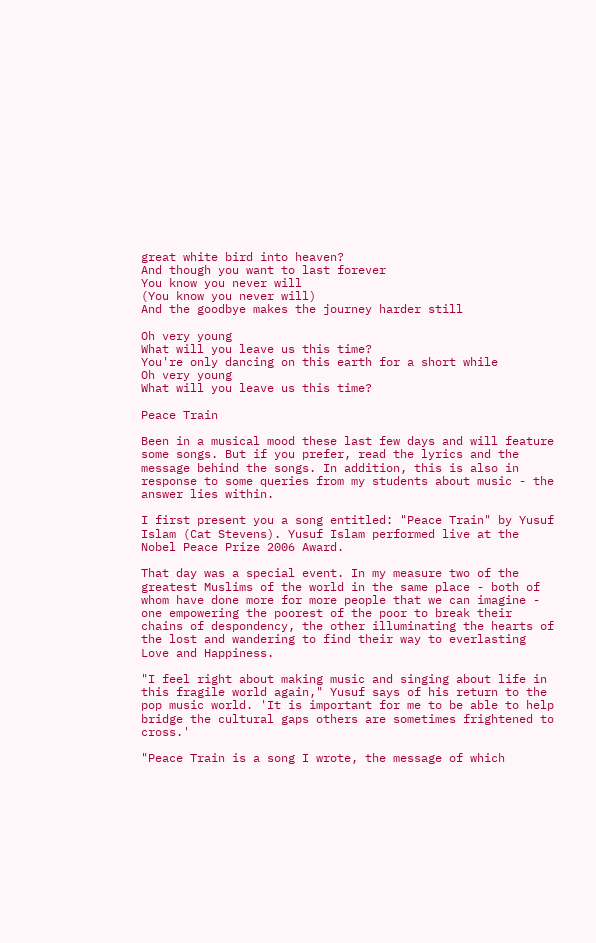great white bird into heaven?
And though you want to last forever
You know you never will
(You know you never will)
And the goodbye makes the journey harder still

Oh very young
What will you leave us this time?
You're only dancing on this earth for a short while
Oh very young
What will you leave us this time?

Peace Train

Been in a musical mood these last few days and will feature some songs. But if you prefer, read the lyrics and the message behind the songs. In addition, this is also in response to some queries from my students about music - the answer lies within.

I first present you a song entitled: "Peace Train" by Yusuf Islam (Cat Stevens). Yusuf Islam performed live at the Nobel Peace Prize 2006 Award.

That day was a special event. In my measure two of the greatest Muslims of the world in the same place - both of whom have done more for more people that we can imagine - one empowering the poorest of the poor to break their chains of despondency, the other illuminating the hearts of the lost and wandering to find their way to everlasting Love and Happiness.

"I feel right about making music and singing about life in this fragile world again," Yusuf says of his return to the pop music world. 'It is important for me to be able to help bridge the cultural gaps others are sometimes frightened to cross.'

"Peace Train is a song I wrote, the message of which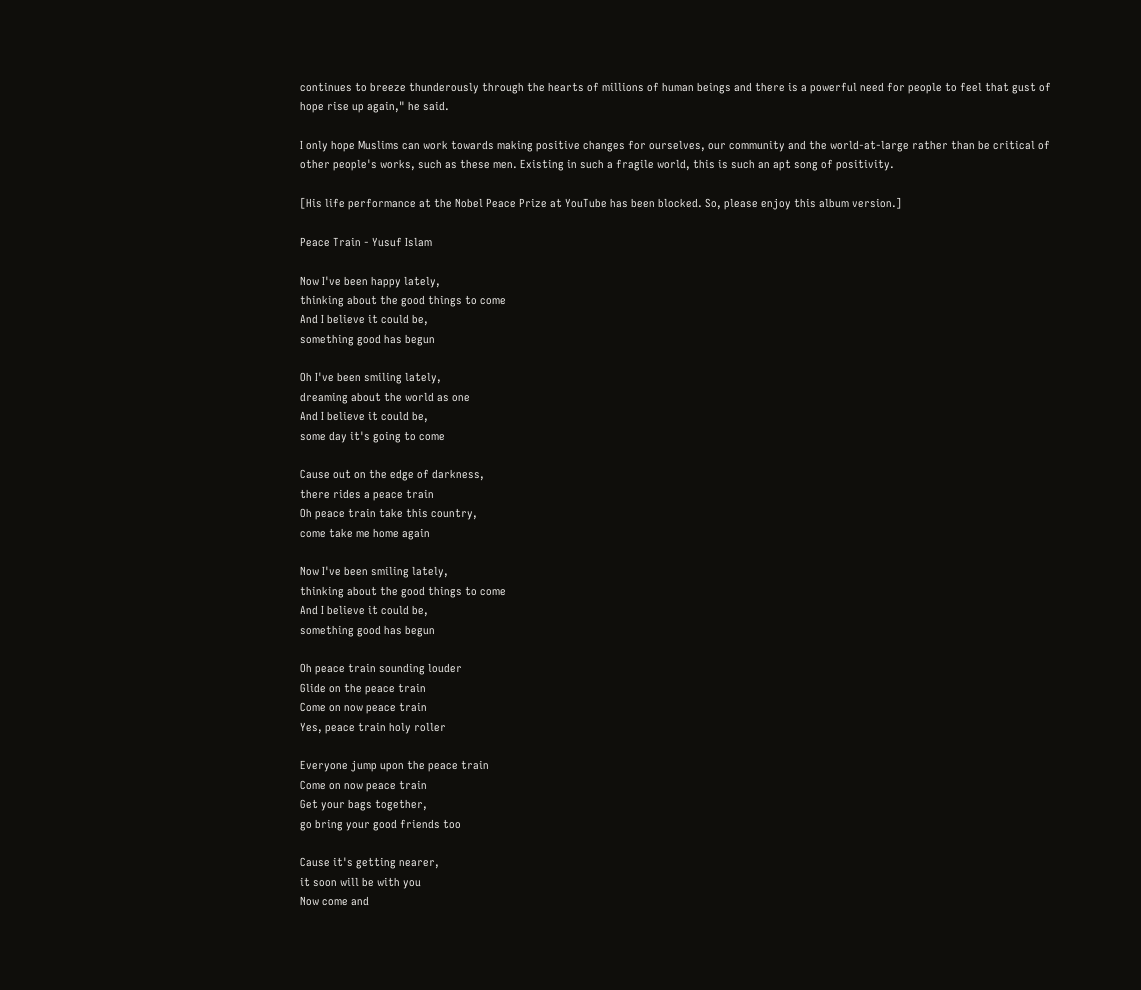continues to breeze thunderously through the hearts of millions of human beings and there is a powerful need for people to feel that gust of hope rise up again," he said.

I only hope Muslims can work towards making positive changes for ourselves, our community and the world-at-large rather than be critical of other people's works, such as these men. Existing in such a fragile world, this is such an apt song of positivity.

[His life performance at the Nobel Peace Prize at YouTube has been blocked. So, please enjoy this album version.]

Peace Train - Yusuf Islam

Now I've been happy lately,
thinking about the good things to come
And I believe it could be,
something good has begun

Oh I've been smiling lately,
dreaming about the world as one
And I believe it could be,
some day it's going to come

Cause out on the edge of darkness,
there rides a peace train
Oh peace train take this country,
come take me home again

Now I've been smiling lately,
thinking about the good things to come
And I believe it could be,
something good has begun

Oh peace train sounding louder
Glide on the peace train
Come on now peace train
Yes, peace train holy roller

Everyone jump upon the peace train
Come on now peace train
Get your bags together,
go bring your good friends too

Cause it's getting nearer,
it soon will be with you
Now come and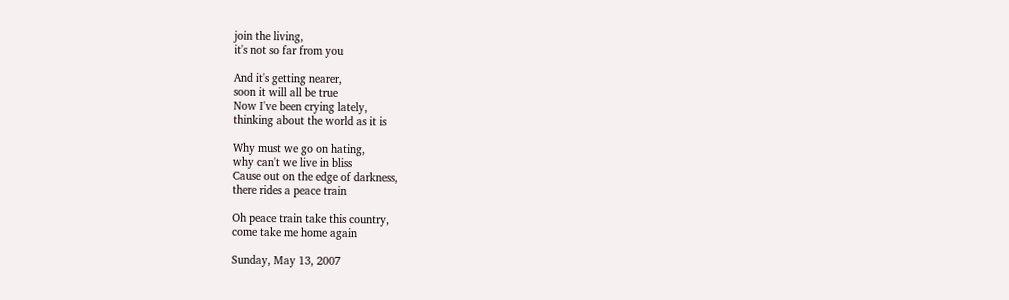join the living,
it's not so far from you

And it's getting nearer,
soon it will all be true
Now I've been crying lately,
thinking about the world as it is

Why must we go on hating,
why can't we live in bliss
Cause out on the edge of darkness,
there rides a peace train

Oh peace train take this country,
come take me home again

Sunday, May 13, 2007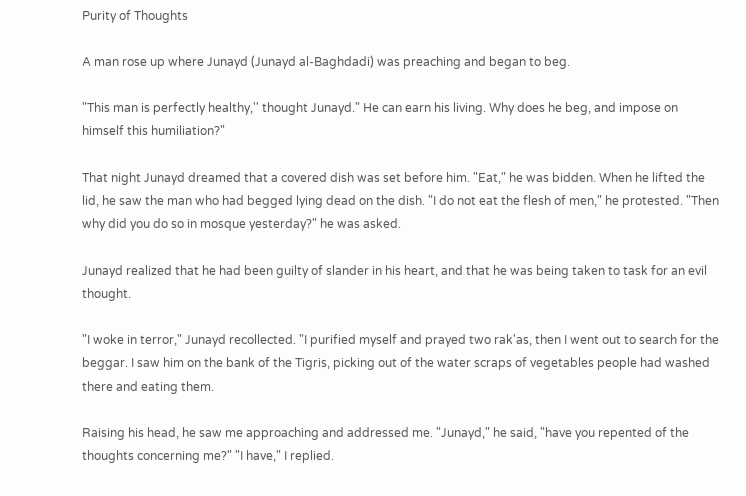Purity of Thoughts

A man rose up where Junayd (Junayd al-Baghdadi) was preaching and began to beg.

"This man is perfectly healthy,'' thought Junayd." He can earn his living. Why does he beg, and impose on himself this humiliation?"

That night Junayd dreamed that a covered dish was set before him. "Eat," he was bidden. When he lifted the lid, he saw the man who had begged lying dead on the dish. "I do not eat the flesh of men," he protested. "Then why did you do so in mosque yesterday?" he was asked.

Junayd realized that he had been guilty of slander in his heart, and that he was being taken to task for an evil thought.

"I woke in terror," Junayd recollected. "I purified myself and prayed two rak'as, then I went out to search for the beggar. I saw him on the bank of the Tigris, picking out of the water scraps of vegetables people had washed there and eating them.

Raising his head, he saw me approaching and addressed me. "Junayd," he said, "have you repented of the thoughts concerning me?" "I have," I replied.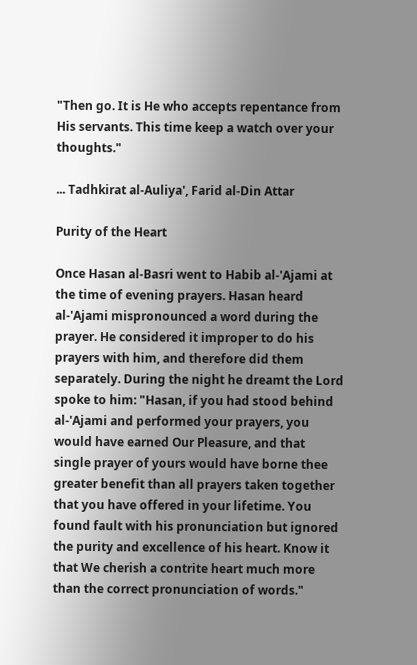"Then go. It is He who accepts repentance from His servants. This time keep a watch over your thoughts."

... Tadhkirat al-Auliya', Farid al-Din Attar

Purity of the Heart

Once Hasan al-Basri went to Habib al-'Ajami at the time of evening prayers. Hasan heard al-'Ajami mispronounced a word during the prayer. He considered it improper to do his prayers with him, and therefore did them separately. During the night he dreamt the Lord spoke to him: "Hasan, if you had stood behind al-'Ajami and performed your prayers, you would have earned Our Pleasure, and that single prayer of yours would have borne thee greater benefit than all prayers taken together that you have offered in your lifetime. You found fault with his pronunciation but ignored the purity and excellence of his heart. Know it that We cherish a contrite heart much more than the correct pronunciation of words."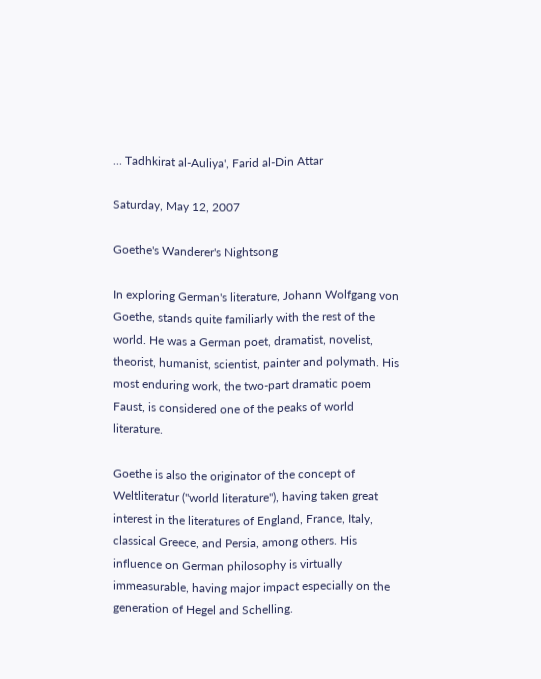... Tadhkirat al-Auliya', Farid al-Din Attar

Saturday, May 12, 2007

Goethe's Wanderer's Nightsong

In exploring German's literature, Johann Wolfgang von Goethe, stands quite familiarly with the rest of the world. He was a German poet, dramatist, novelist, theorist, humanist, scientist, painter and polymath. His most enduring work, the two-part dramatic poem Faust, is considered one of the peaks of world literature.

Goethe is also the originator of the concept of Weltliteratur ("world literature"), having taken great interest in the literatures of England, France, Italy, classical Greece, and Persia, among others. His influence on German philosophy is virtually immeasurable, having major impact especially on the generation of Hegel and Schelling.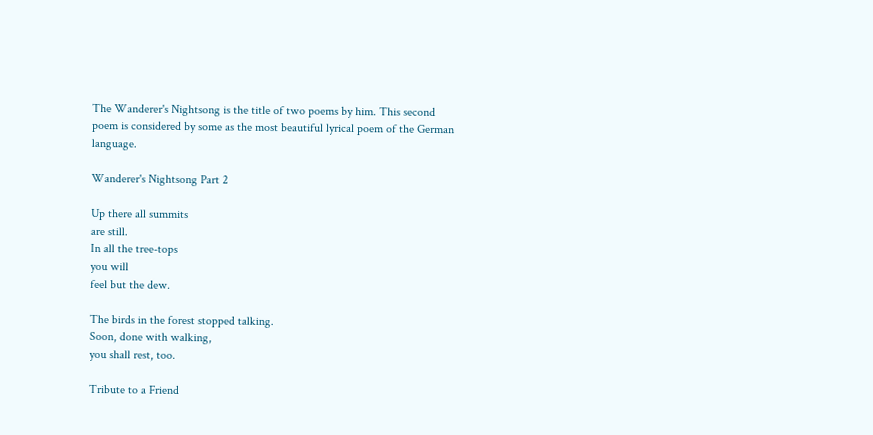The Wanderer's Nightsong is the title of two poems by him. This second poem is considered by some as the most beautiful lyrical poem of the German language.

Wanderer's Nightsong Part 2

Up there all summits
are still.
In all the tree-tops
you will
feel but the dew.

The birds in the forest stopped talking.
Soon, done with walking,
you shall rest, too.

Tribute to a Friend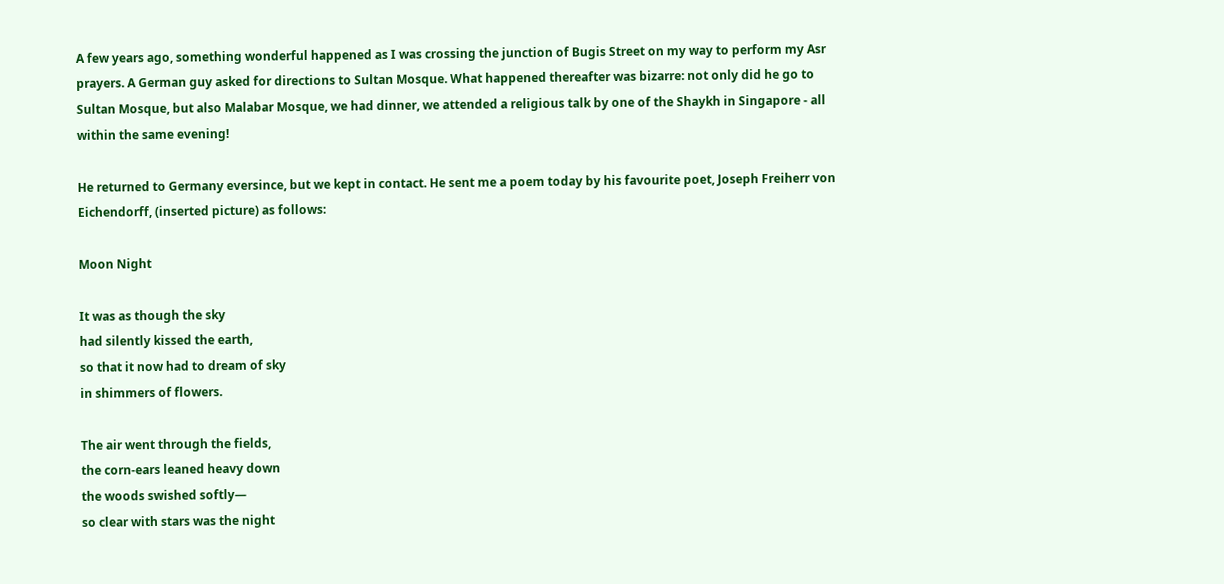A few years ago, something wonderful happened as I was crossing the junction of Bugis Street on my way to perform my Asr prayers. A German guy asked for directions to Sultan Mosque. What happened thereafter was bizarre: not only did he go to Sultan Mosque, but also Malabar Mosque, we had dinner, we attended a religious talk by one of the Shaykh in Singapore - all within the same evening!

He returned to Germany eversince, but we kept in contact. He sent me a poem today by his favourite poet, Joseph Freiherr von Eichendorff, (inserted picture) as follows:

Moon Night

It was as though the sky
had silently kissed the earth,
so that it now had to dream of sky
in shimmers of flowers.

The air went through the fields,
the corn-ears leaned heavy down
the woods swished softly—
so clear with stars was the night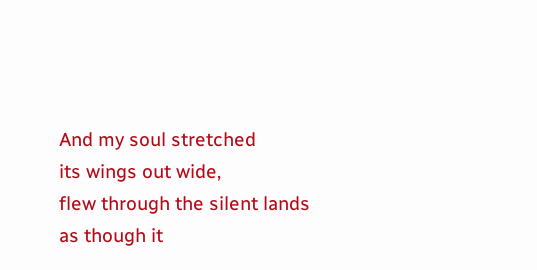And my soul stretched
its wings out wide,
flew through the silent lands
as though it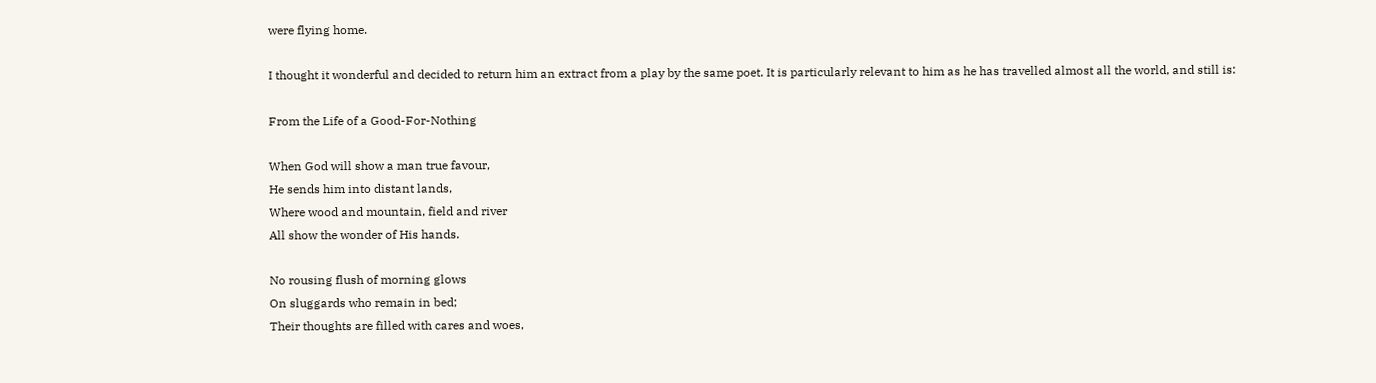were flying home.

I thought it wonderful and decided to return him an extract from a play by the same poet. It is particularly relevant to him as he has travelled almost all the world, and still is:

From the Life of a Good-For-Nothing

When God will show a man true favour,
He sends him into distant lands,
Where wood and mountain, field and river
All show the wonder of His hands.

No rousing flush of morning glows
On sluggards who remain in bed;
Their thoughts are filled with cares and woes,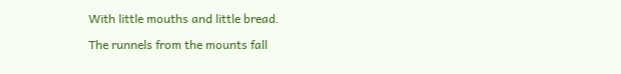With little mouths and little bread.

The runnels from the mounts fall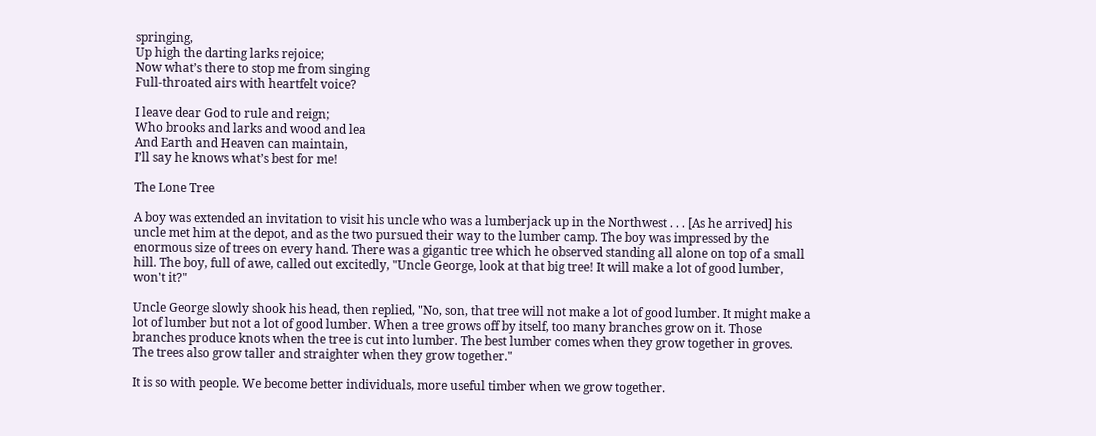springing,
Up high the darting larks rejoice;
Now what’s there to stop me from singing
Full-throated airs with heartfelt voice?

I leave dear God to rule and reign;
Who brooks and larks and wood and lea
And Earth and Heaven can maintain,
I’ll say he knows what’s best for me!

The Lone Tree

A boy was extended an invitation to visit his uncle who was a lumberjack up in the Northwest . . . [As he arrived] his uncle met him at the depot, and as the two pursued their way to the lumber camp. The boy was impressed by the enormous size of trees on every hand. There was a gigantic tree which he observed standing all alone on top of a small hill. The boy, full of awe, called out excitedly, "Uncle George, look at that big tree! It will make a lot of good lumber, won't it?"

Uncle George slowly shook his head, then replied, "No, son, that tree will not make a lot of good lumber. It might make a lot of lumber but not a lot of good lumber. When a tree grows off by itself, too many branches grow on it. Those branches produce knots when the tree is cut into lumber. The best lumber comes when they grow together in groves. The trees also grow taller and straighter when they grow together."

It is so with people. We become better individuals, more useful timber when we grow together.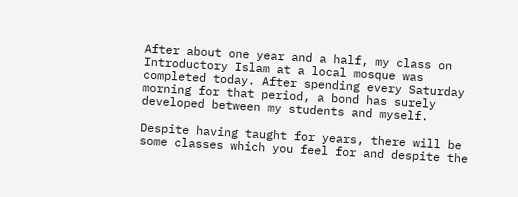After about one year and a half, my class on Introductory Islam at a local mosque was completed today. After spending every Saturday morning for that period, a bond has surely developed between my students and myself.

Despite having taught for years, there will be some classes which you feel for and despite the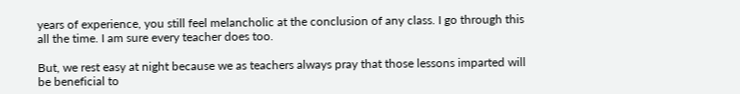years of experience, you still feel melancholic at the conclusion of any class. I go through this all the time. I am sure every teacher does too.

But, we rest easy at night because we as teachers always pray that those lessons imparted will be beneficial to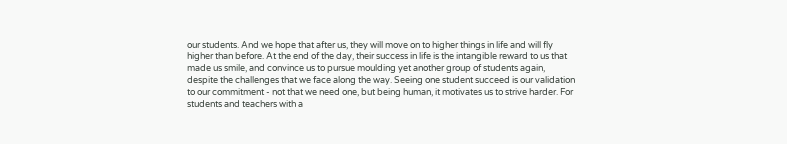our students. And we hope that after us, they will move on to higher things in life and will fly higher than before. At the end of the day, their success in life is the intangible reward to us that made us smile, and convince us to pursue moulding yet another group of students again, despite the challenges that we face along the way. Seeing one student succeed is our validation to our commitment - not that we need one, but being human, it motivates us to strive harder. For students and teachers with a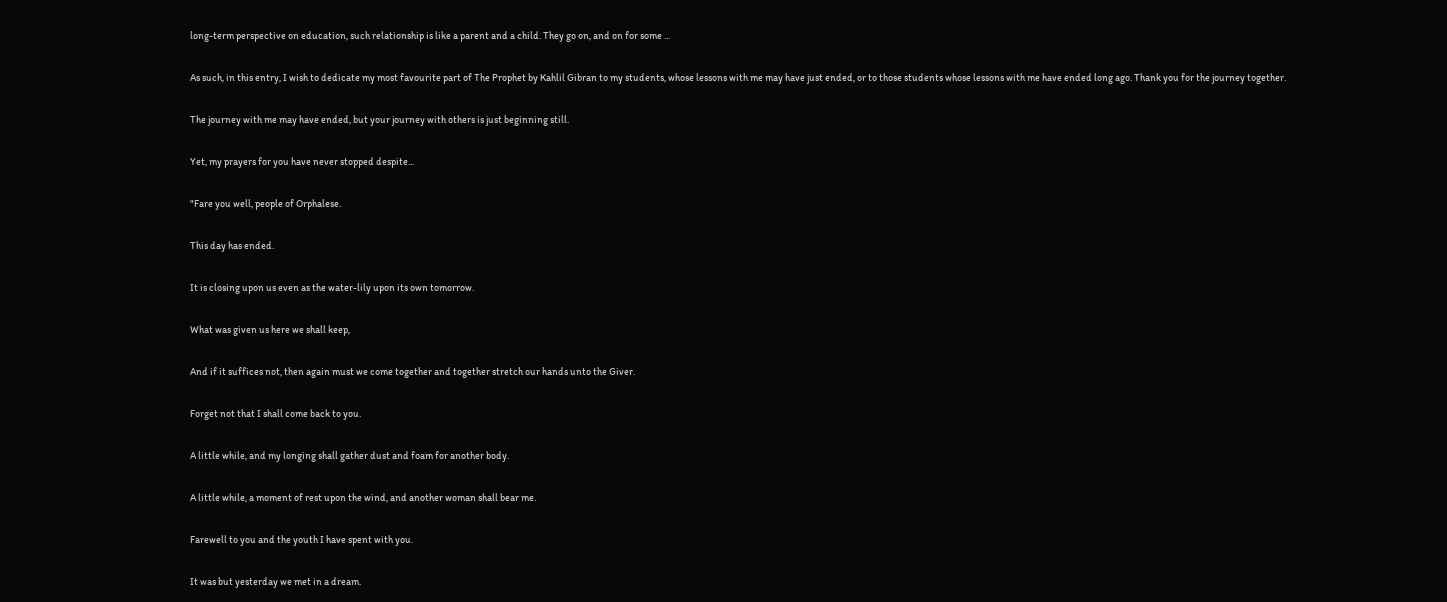long-term perspective on education, such relationship is like a parent and a child. They go on, and on for some ...

As such, in this entry, I wish to dedicate my most favourite part of The Prophet by Kahlil Gibran to my students, whose lessons with me may have just ended, or to those students whose lessons with me have ended long ago. Thank you for the journey together.

The journey with me may have ended, but your journey with others is just beginning still.

Yet, my prayers for you have never stopped despite...

"Fare you well, people of Orphalese.

This day has ended.

It is closing upon us even as the water-lily upon its own tomorrow.

What was given us here we shall keep,

And if it suffices not, then again must we come together and together stretch our hands unto the Giver.

Forget not that I shall come back to you.

A little while, and my longing shall gather dust and foam for another body.

A little while, a moment of rest upon the wind, and another woman shall bear me.

Farewell to you and the youth I have spent with you.

It was but yesterday we met in a dream.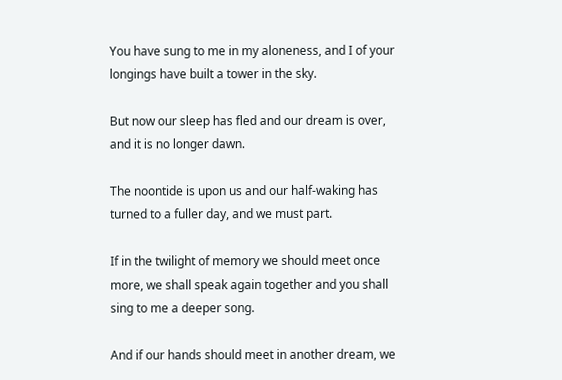You have sung to me in my aloneness, and I of your longings have built a tower in the sky.

But now our sleep has fled and our dream is over, and it is no longer dawn.

The noontide is upon us and our half-waking has turned to a fuller day, and we must part.

If in the twilight of memory we should meet once more, we shall speak again together and you shall sing to me a deeper song.

And if our hands should meet in another dream, we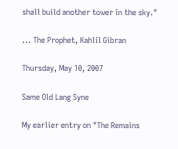shall build another tower in the sky."

... The Prophet, Kahlil Gibran

Thursday, May 10, 2007

Same Old Lang Syne

My earlier entry on "The Remains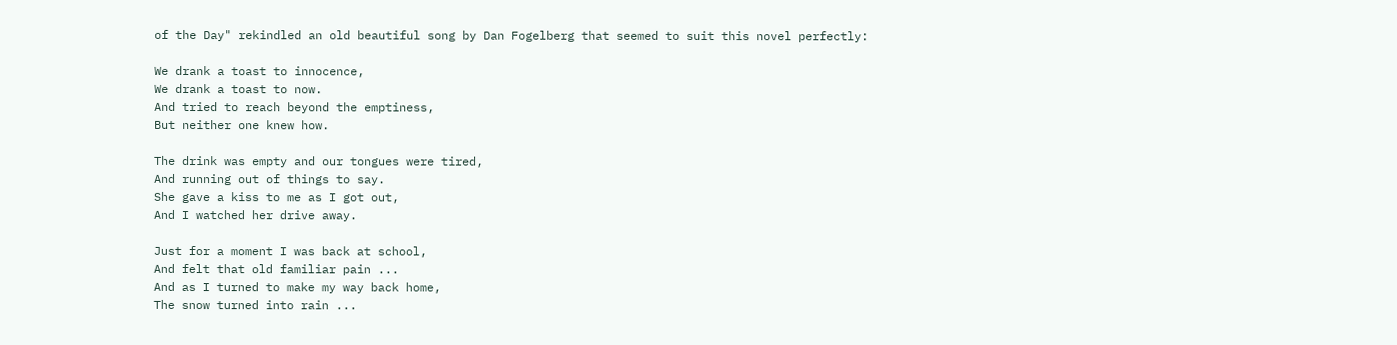of the Day" rekindled an old beautiful song by Dan Fogelberg that seemed to suit this novel perfectly:

We drank a toast to innocence,
We drank a toast to now.
And tried to reach beyond the emptiness,
But neither one knew how.

The drink was empty and our tongues were tired,
And running out of things to say.
She gave a kiss to me as I got out,
And I watched her drive away.

Just for a moment I was back at school,
And felt that old familiar pain ...
And as I turned to make my way back home,
The snow turned into rain ...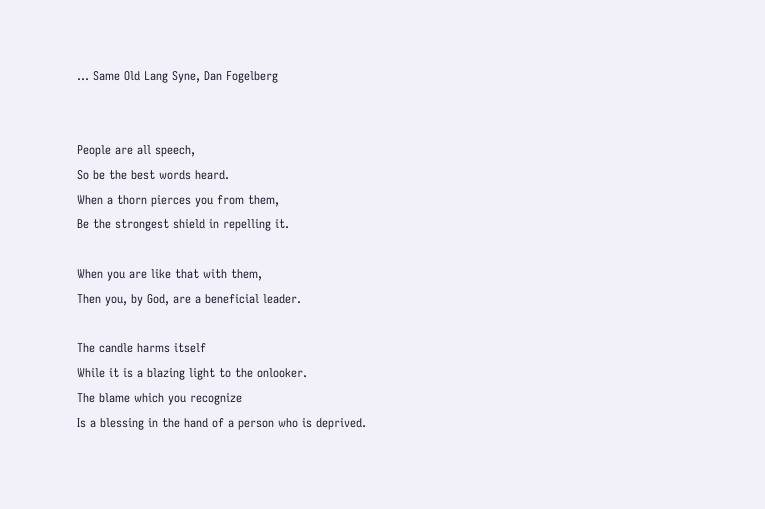... Same Old Lang Syne, Dan Fogelberg


People are all speech,
So be the best words heard.
When a thorn pierces you from them,
Be the strongest shield in repelling it.

When you are like that with them,
Then you, by God, are a beneficial leader.

The candle harms itself
While it is a blazing light to the onlooker.
The blame which you recognize
Is a blessing in the hand of a person who is deprived.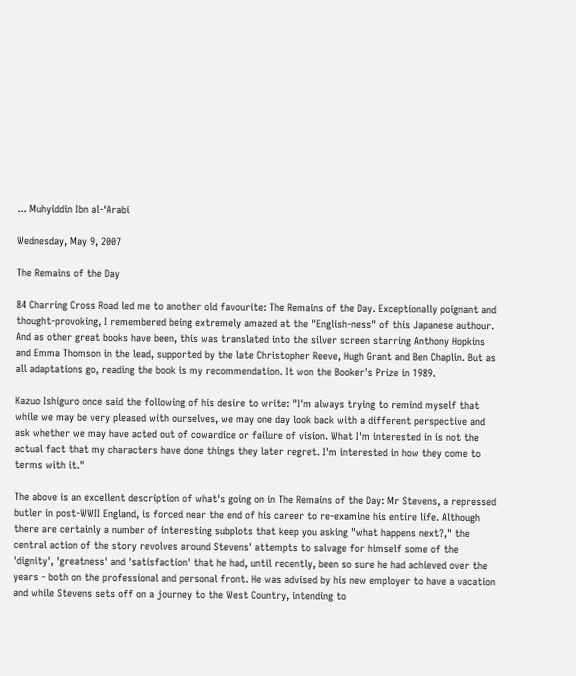... Muhyiddin Ibn al-‘Arabi

Wednesday, May 9, 2007

The Remains of the Day

84 Charring Cross Road led me to another old favourite: The Remains of the Day. Exceptionally poignant and thought-provoking, I remembered being extremely amazed at the "English-ness" of this Japanese authour. And as other great books have been, this was translated into the silver screen starring Anthony Hopkins and Emma Thomson in the lead, supported by the late Christopher Reeve, Hugh Grant and Ben Chaplin. But as all adaptations go, reading the book is my recommendation. It won the Booker's Prize in 1989.

Kazuo Ishiguro once said the following of his desire to write: "I'm always trying to remind myself that while we may be very pleased with ourselves, we may one day look back with a different perspective and ask whether we may have acted out of cowardice or failure of vision. What I'm interested in is not the actual fact that my characters have done things they later regret. I'm interested in how they come to terms with it."

The above is an excellent description of what's going on in The Remains of the Day: Mr Stevens, a repressed butler in post-WWII England, is forced near the end of his career to re-examine his entire life. Although there are certainly a number of interesting subplots that keep you asking "what happens next?," the central action of the story revolves around Stevens' attempts to salvage for himself some of the 'dignity', 'greatness' and 'satisfaction' that he had, until recently, been so sure he had achieved over the years - both on the professional and personal front. He was advised by his new employer to have a vacation and while Stevens sets off on a journey to the West Country, intending to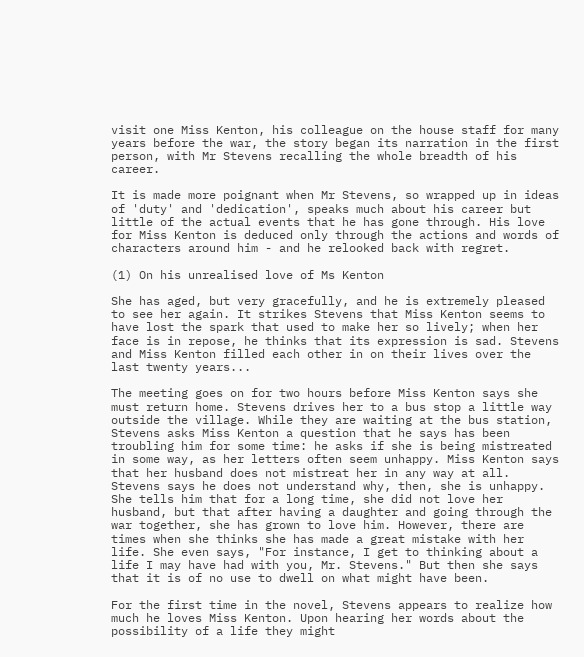visit one Miss Kenton, his colleague on the house staff for many years before the war, the story began its narration in the first person, with Mr Stevens recalling the whole breadth of his career.

It is made more poignant when Mr Stevens, so wrapped up in ideas of 'duty' and 'dedication', speaks much about his career but little of the actual events that he has gone through. His love for Miss Kenton is deduced only through the actions and words of characters around him - and he relooked back with regret.

(1) On his unrealised love of Ms Kenton

She has aged, but very gracefully, and he is extremely pleased to see her again. It strikes Stevens that Miss Kenton seems to have lost the spark that used to make her so lively; when her face is in repose, he thinks that its expression is sad. Stevens and Miss Kenton filled each other in on their lives over the last twenty years...

The meeting goes on for two hours before Miss Kenton says she must return home. Stevens drives her to a bus stop a little way outside the village. While they are waiting at the bus station, Stevens asks Miss Kenton a question that he says has been troubling him for some time: he asks if she is being mistreated in some way, as her letters often seem unhappy. Miss Kenton says that her husband does not mistreat her in any way at all. Stevens says he does not understand why, then, she is unhappy. She tells him that for a long time, she did not love her husband, but that after having a daughter and going through the war together, she has grown to love him. However, there are times when she thinks she has made a great mistake with her life. She even says, "For instance, I get to thinking about a life I may have had with you, Mr. Stevens." But then she says that it is of no use to dwell on what might have been.

For the first time in the novel, Stevens appears to realize how much he loves Miss Kenton. Upon hearing her words about the possibility of a life they might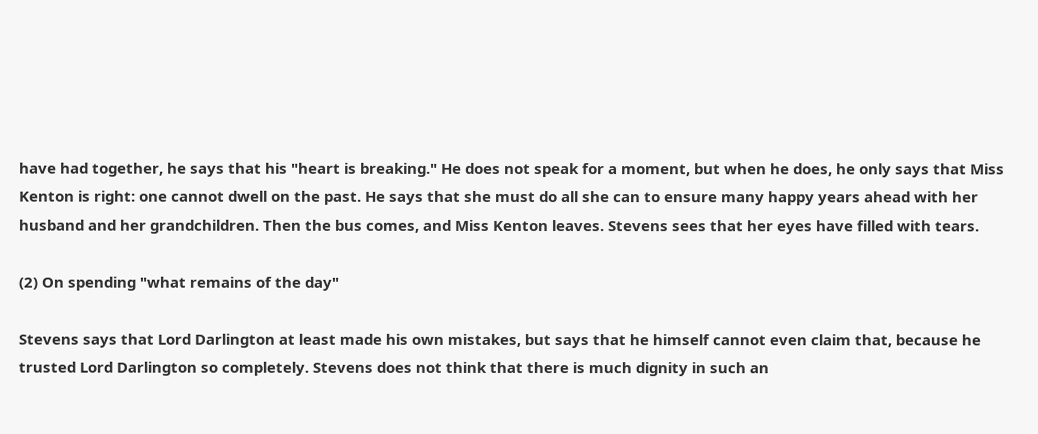have had together, he says that his "heart is breaking." He does not speak for a moment, but when he does, he only says that Miss Kenton is right: one cannot dwell on the past. He says that she must do all she can to ensure many happy years ahead with her husband and her grandchildren. Then the bus comes, and Miss Kenton leaves. Stevens sees that her eyes have filled with tears.

(2) On spending "what remains of the day"

Stevens says that Lord Darlington at least made his own mistakes, but says that he himself cannot even claim that, because he trusted Lord Darlington so completely. Stevens does not think that there is much dignity in such an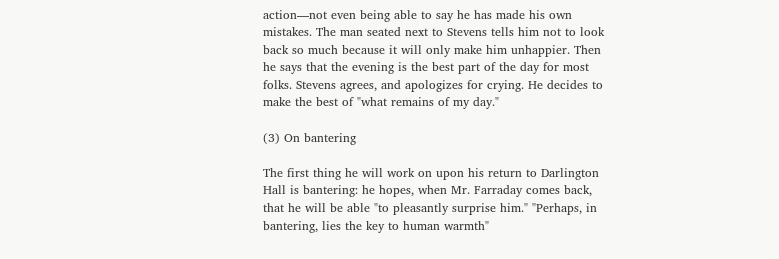action—not even being able to say he has made his own mistakes. The man seated next to Stevens tells him not to look back so much because it will only make him unhappier. Then he says that the evening is the best part of the day for most folks. Stevens agrees, and apologizes for crying. He decides to make the best of "what remains of my day."

(3) On bantering

The first thing he will work on upon his return to Darlington Hall is bantering: he hopes, when Mr. Farraday comes back, that he will be able "to pleasantly surprise him." "Perhaps, in bantering, lies the key to human warmth"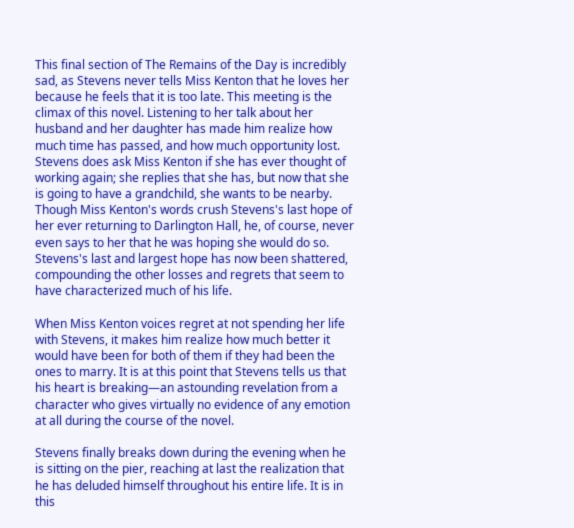This final section of The Remains of the Day is incredibly sad, as Stevens never tells Miss Kenton that he loves her because he feels that it is too late. This meeting is the climax of this novel. Listening to her talk about her husband and her daughter has made him realize how much time has passed, and how much opportunity lost. Stevens does ask Miss Kenton if she has ever thought of working again; she replies that she has, but now that she is going to have a grandchild, she wants to be nearby. Though Miss Kenton's words crush Stevens's last hope of her ever returning to Darlington Hall, he, of course, never even says to her that he was hoping she would do so. Stevens's last and largest hope has now been shattered, compounding the other losses and regrets that seem to have characterized much of his life.

When Miss Kenton voices regret at not spending her life with Stevens, it makes him realize how much better it would have been for both of them if they had been the ones to marry. It is at this point that Stevens tells us that his heart is breaking—an astounding revelation from a character who gives virtually no evidence of any emotion at all during the course of the novel.

Stevens finally breaks down during the evening when he is sitting on the pier, reaching at last the realization that he has deluded himself throughout his entire life. It is in this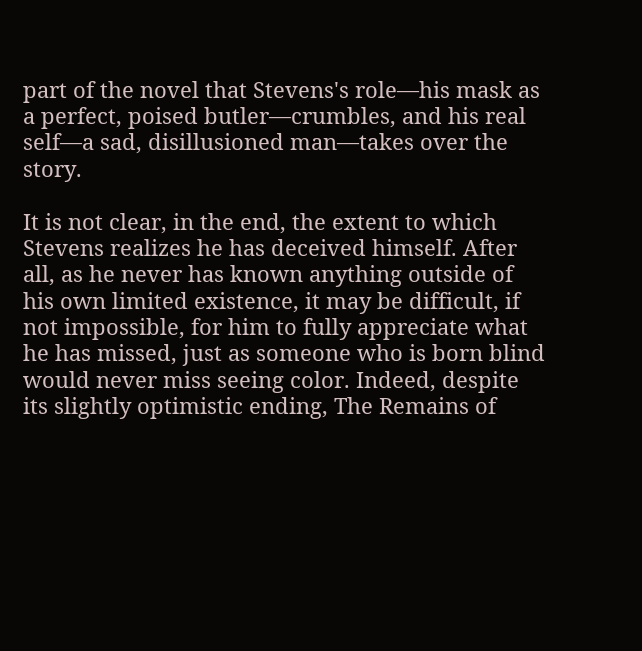part of the novel that Stevens's role—his mask as a perfect, poised butler—crumbles, and his real self—a sad, disillusioned man—takes over the story.

It is not clear, in the end, the extent to which Stevens realizes he has deceived himself. After all, as he never has known anything outside of his own limited existence, it may be difficult, if not impossible, for him to fully appreciate what he has missed, just as someone who is born blind would never miss seeing color. Indeed, despite its slightly optimistic ending, The Remains of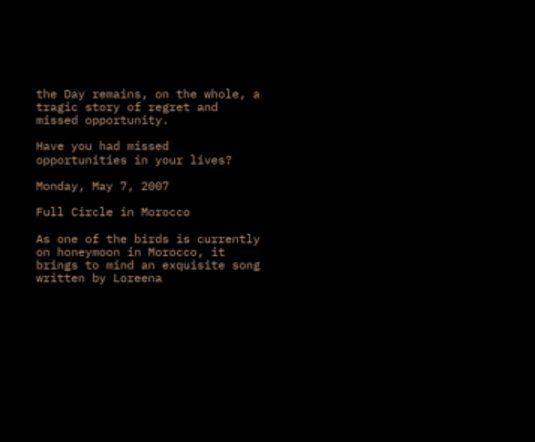the Day remains, on the whole, a tragic story of regret and missed opportunity.

Have you had missed opportunities in your lives?

Monday, May 7, 2007

Full Circle in Morocco

As one of the birds is currently on honeymoon in Morocco, it brings to mind an exquisite song written by Loreena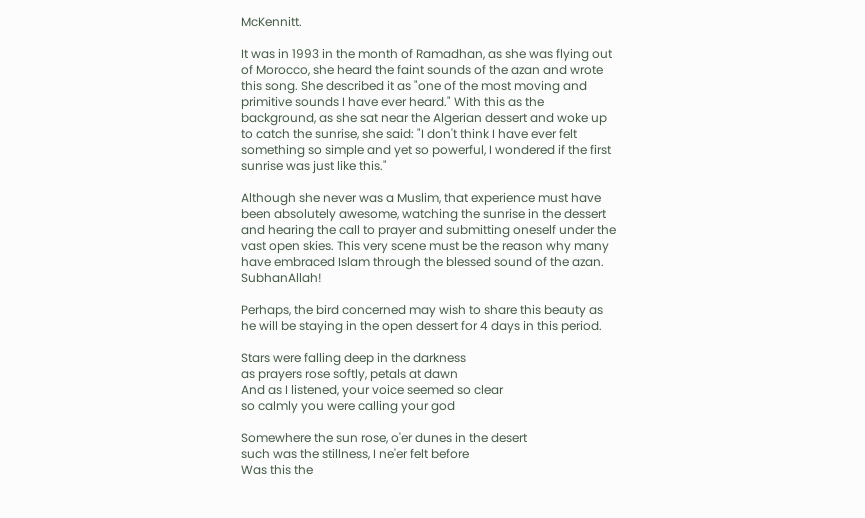McKennitt.

It was in 1993 in the month of Ramadhan, as she was flying out of Morocco, she heard the faint sounds of the azan and wrote this song. She described it as "one of the most moving and primitive sounds I have ever heard." With this as the background, as she sat near the Algerian dessert and woke up to catch the sunrise, she said: "I don't think I have ever felt something so simple and yet so powerful, I wondered if the first sunrise was just like this."

Although she never was a Muslim, that experience must have been absolutely awesome, watching the sunrise in the dessert and hearing the call to prayer and submitting oneself under the vast open skies. This very scene must be the reason why many have embraced Islam through the blessed sound of the azan. SubhanAllah!

Perhaps, the bird concerned may wish to share this beauty as he will be staying in the open dessert for 4 days in this period.

Stars were falling deep in the darkness
as prayers rose softly, petals at dawn
And as I listened, your voice seemed so clear
so calmly you were calling your god

Somewhere the sun rose, o'er dunes in the desert
such was the stillness, I ne'er felt before
Was this the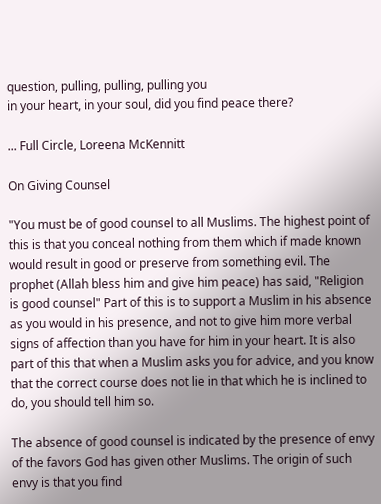question, pulling, pulling, pulling you
in your heart, in your soul, did you find peace there?

... Full Circle, Loreena McKennitt

On Giving Counsel

"You must be of good counsel to all Muslims. The highest point of this is that you conceal nothing from them which if made known would result in good or preserve from something evil. The prophet (Allah bless him and give him peace) has said, "Religion is good counsel" Part of this is to support a Muslim in his absence as you would in his presence, and not to give him more verbal signs of affection than you have for him in your heart. It is also part of this that when a Muslim asks you for advice, and you know that the correct course does not lie in that which he is inclined to do, you should tell him so.

The absence of good counsel is indicated by the presence of envy of the favors God has given other Muslims. The origin of such envy is that you find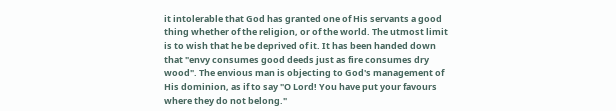it intolerable that God has granted one of His servants a good thing whether of the religion, or of the world. The utmost limit is to wish that he be deprived of it. It has been handed down that "envy consumes good deeds just as fire consumes dry wood". The envious man is objecting to God's management of His dominion, as if to say "O Lord! You have put your favours where they do not belong."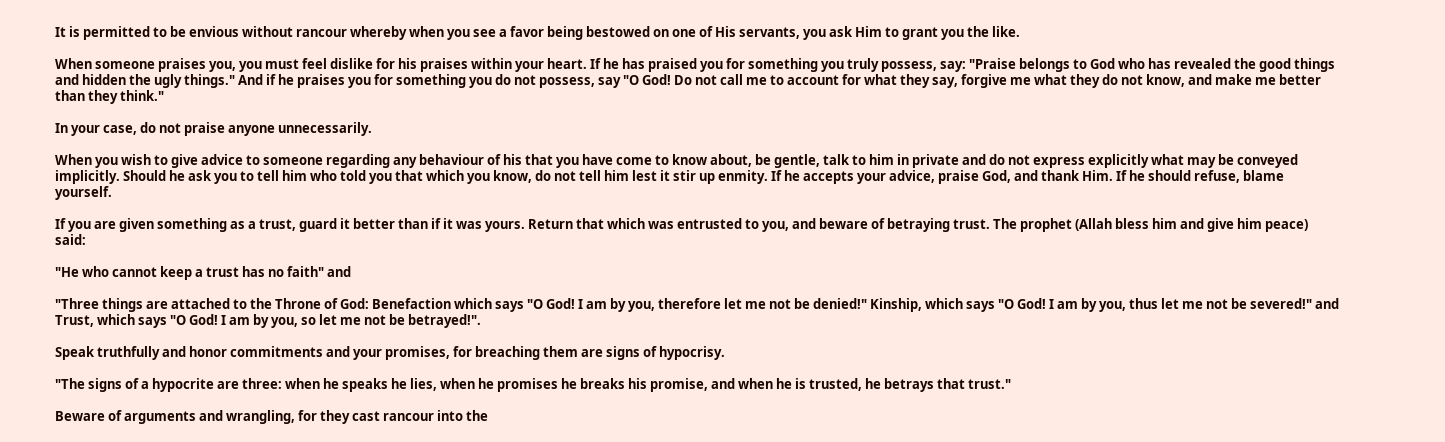It is permitted to be envious without rancour whereby when you see a favor being bestowed on one of His servants, you ask Him to grant you the like.

When someone praises you, you must feel dislike for his praises within your heart. If he has praised you for something you truly possess, say: "Praise belongs to God who has revealed the good things and hidden the ugly things." And if he praises you for something you do not possess, say "O God! Do not call me to account for what they say, forgive me what they do not know, and make me better than they think."

In your case, do not praise anyone unnecessarily.

When you wish to give advice to someone regarding any behaviour of his that you have come to know about, be gentle, talk to him in private and do not express explicitly what may be conveyed implicitly. Should he ask you to tell him who told you that which you know, do not tell him lest it stir up enmity. If he accepts your advice, praise God, and thank Him. If he should refuse, blame yourself.

If you are given something as a trust, guard it better than if it was yours. Return that which was entrusted to you, and beware of betraying trust. The prophet (Allah bless him and give him peace) said:

"He who cannot keep a trust has no faith" and

"Three things are attached to the Throne of God: Benefaction which says "O God! I am by you, therefore let me not be denied!" Kinship, which says "O God! I am by you, thus let me not be severed!" and Trust, which says "O God! I am by you, so let me not be betrayed!".

Speak truthfully and honor commitments and your promises, for breaching them are signs of hypocrisy.

"The signs of a hypocrite are three: when he speaks he lies, when he promises he breaks his promise, and when he is trusted, he betrays that trust."

Beware of arguments and wrangling, for they cast rancour into the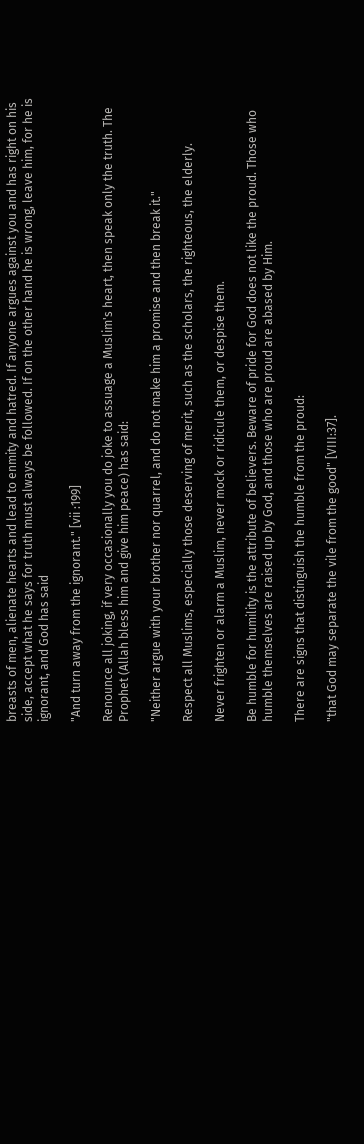breasts of men, alienate hearts and lead to enmity and hatred. If anyone argues against you and has right on his side, accept what he says for truth must always be followed. If on the other hand he is wrong, leave him, for he is ignorant, and God has said

"And turn away from the ignorant." [vii :199]

Renounce all joking, if very occasionally you do joke to assuage a Muslim's heart, then speak only the truth. The Prophet (Allah bless him and give him peace) has said:

"Neither argue with your brother nor quarrel, and do not make him a promise and then break it."

Respect all Muslims, especially those deserving of merit, such as the scholars, the righteous, the elderly.

Never frighten or alarm a Muslim, never mock or ridicule them, or despise them.

Be humble for humility is the attribute of believers. Beware of pride for God does not like the proud. Those who humble themselves are raised up by God, and those who are proud are abased by Him.

There are signs that distinguish the humble from the proud:

"that God may separate the vile from the good" [VIII:37].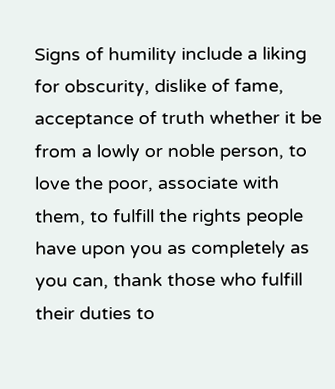Signs of humility include a liking for obscurity, dislike of fame, acceptance of truth whether it be from a lowly or noble person, to love the poor, associate with them, to fulfill the rights people have upon you as completely as you can, thank those who fulfill their duties to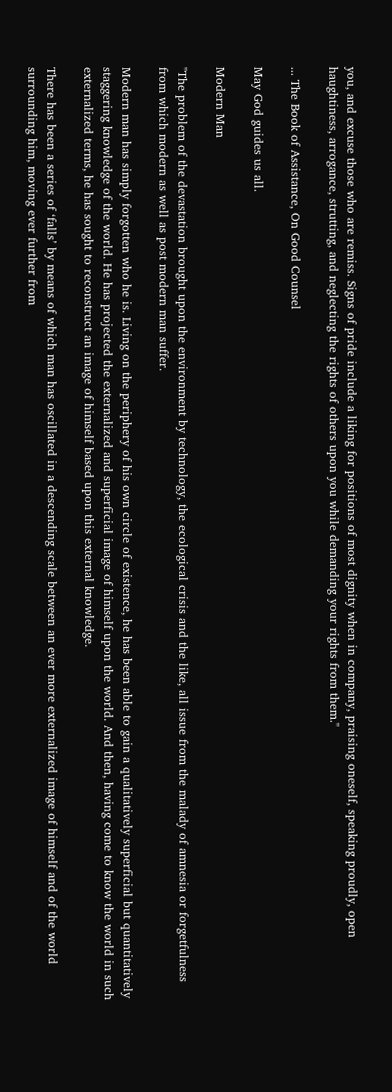you, and excuse those who are remiss. Signs of pride include a liking for positions of most dignity when in company, praising oneself, speaking proudly, open haughtiness, arrogance, strutting, and neglecting the rights of others upon you while demanding your rights from them."

... The Book of Assistance, On Good Counsel

May God guides us all.

Modern Man

"The problem of the devastation brought upon the environment by technology, the ecological crisis and the like, all issue from the malady of amnesia or forgetfulness from which modern as well as post modern man suffer.

Modern man has simply forgotten who he is. Living on the periphery of his own circle of existence, he has been able to gain a qualitatively superficial but quantitatively staggering knowledge of the world. He has projected the externalized and superficial image of himself upon the world. And then, having come to know the world in such externalized terms, he has sought to reconstruct an image of himself based upon this external knowledge.

There has been a series of ‘falls’ by means of which man has oscillated in a descending scale between an ever more externalized image of himself and of the world surrounding him, moving ever further from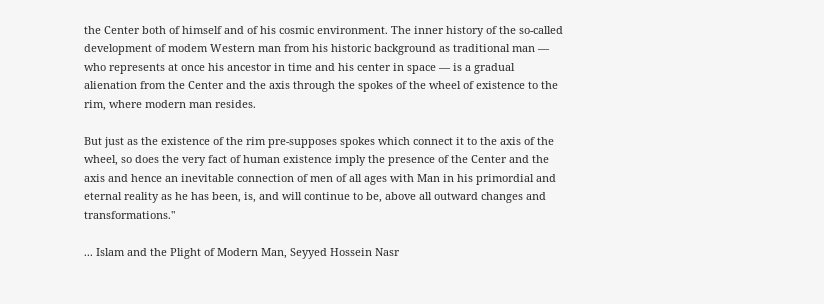the Center both of himself and of his cosmic environment. The inner history of the so-called development of modem Western man from his historic background as traditional man — who represents at once his ancestor in time and his center in space — is a gradual alienation from the Center and the axis through the spokes of the wheel of existence to the rim, where modern man resides.

But just as the existence of the rim pre-supposes spokes which connect it to the axis of the wheel, so does the very fact of human existence imply the presence of the Center and the axis and hence an inevitable connection of men of all ages with Man in his primordial and eternal reality as he has been, is, and will continue to be, above all outward changes and transformations."

... Islam and the Plight of Modern Man, Seyyed Hossein Nasr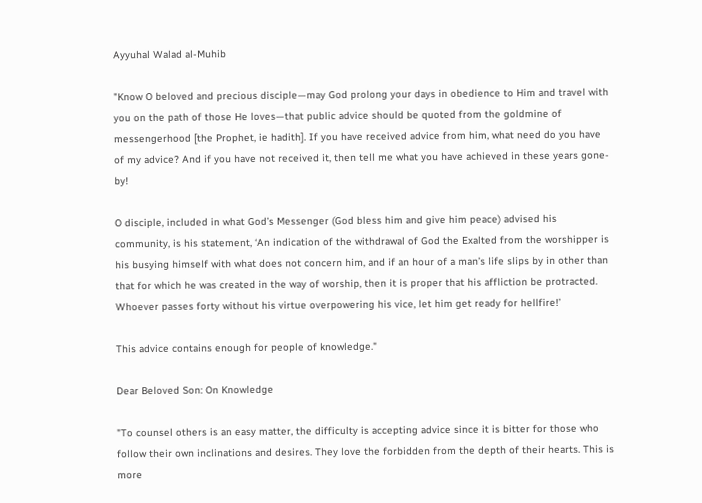Ayyuhal Walad al-Muhib

"Know O beloved and precious disciple—may God prolong your days in obedience to Him and travel with you on the path of those He loves—that public advice should be quoted from the goldmine of messengerhood [the Prophet, ie hadith]. If you have received advice from him, what need do you have of my advice? And if you have not received it, then tell me what you have achieved in these years gone-by!

O disciple, included in what God’s Messenger (God bless him and give him peace) advised his community, is his statement, ‘An indication of the withdrawal of God the Exalted from the worshipper is his busying himself with what does not concern him, and if an hour of a man’s life slips by in other than that for which he was created in the way of worship, then it is proper that his affliction be protracted. Whoever passes forty without his virtue overpowering his vice, let him get ready for hellfire!’

This advice contains enough for people of knowledge."

Dear Beloved Son: On Knowledge

"To counsel others is an easy matter, the difficulty is accepting advice since it is bitter for those who follow their own inclinations and desires. They love the forbidden from the depth of their hearts. This is more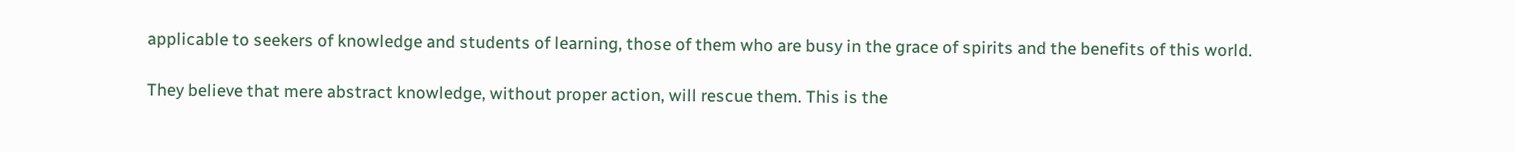applicable to seekers of knowledge and students of learning, those of them who are busy in the grace of spirits and the benefits of this world.

They believe that mere abstract knowledge, without proper action, will rescue them. This is the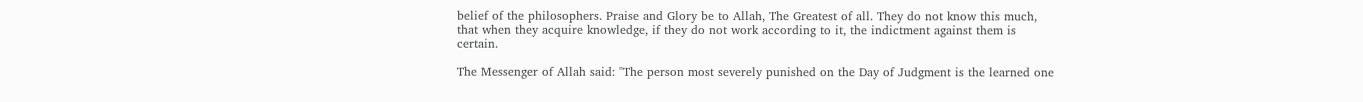belief of the philosophers. Praise and Glory be to Allah, The Greatest of all. They do not know this much, that when they acquire knowledge, if they do not work according to it, the indictment against them is certain.

The Messenger of Allah said: "The person most severely punished on the Day of Judgment is the learned one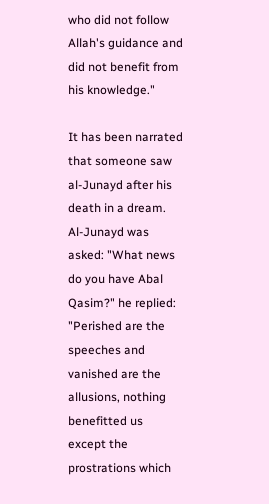who did not follow Allah's guidance and did not benefit from his knowledge."

It has been narrated that someone saw al-Junayd after his death in a dream. Al-Junayd was asked: "What news do you have Abal Qasim?" he replied: "Perished are the speeches and vanished are the allusions, nothing benefitted us except the prostrations which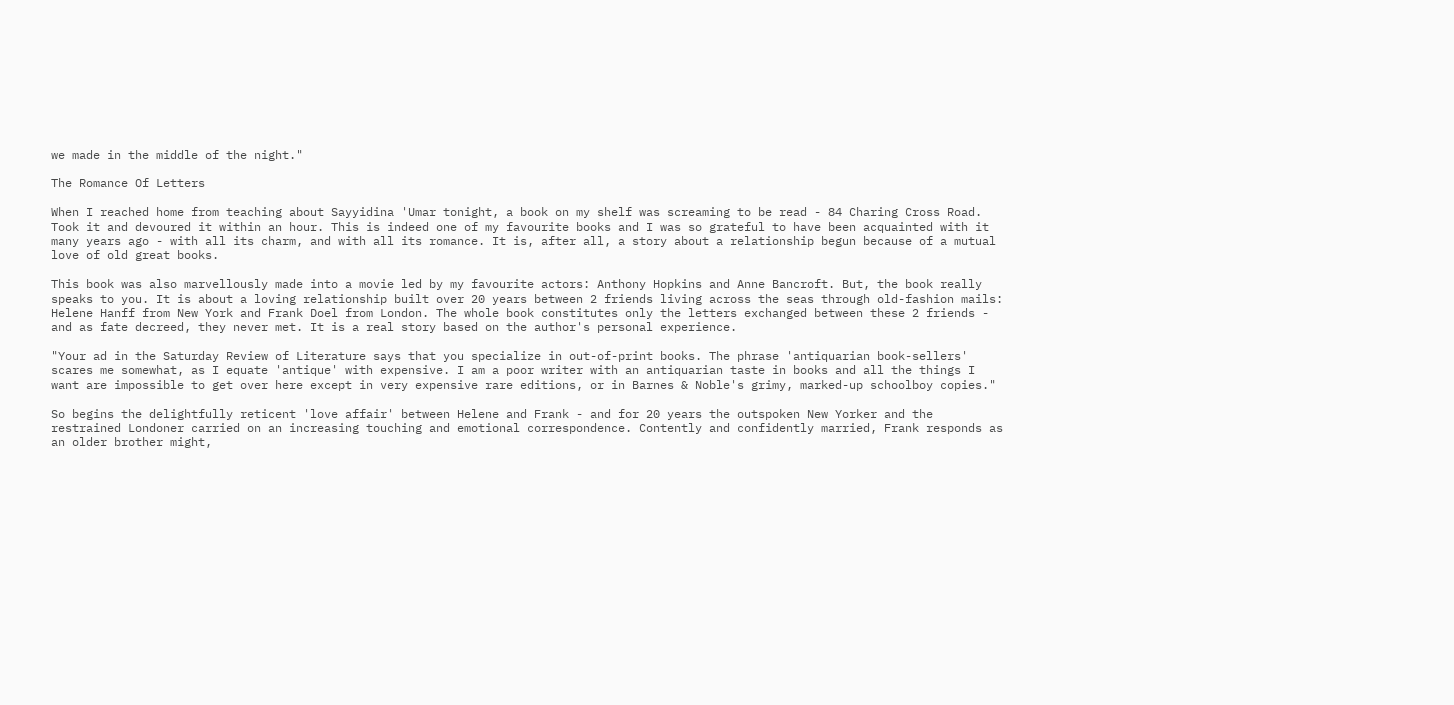we made in the middle of the night."

The Romance Of Letters

When I reached home from teaching about Sayyidina 'Umar tonight, a book on my shelf was screaming to be read - 84 Charing Cross Road. Took it and devoured it within an hour. This is indeed one of my favourite books and I was so grateful to have been acquainted with it many years ago - with all its charm, and with all its romance. It is, after all, a story about a relationship begun because of a mutual love of old great books.

This book was also marvellously made into a movie led by my favourite actors: Anthony Hopkins and Anne Bancroft. But, the book really speaks to you. It is about a loving relationship built over 20 years between 2 friends living across the seas through old-fashion mails: Helene Hanff from New York and Frank Doel from London. The whole book constitutes only the letters exchanged between these 2 friends - and as fate decreed, they never met. It is a real story based on the author's personal experience.

"Your ad in the Saturday Review of Literature says that you specialize in out-of-print books. The phrase 'antiquarian book-sellers' scares me somewhat, as I equate 'antique' with expensive. I am a poor writer with an antiquarian taste in books and all the things I want are impossible to get over here except in very expensive rare editions, or in Barnes & Noble's grimy, marked-up schoolboy copies."

So begins the delightfully reticent 'love affair' between Helene and Frank - and for 20 years the outspoken New Yorker and the restrained Londoner carried on an increasing touching and emotional correspondence. Contently and confidently married, Frank responds as an older brother might,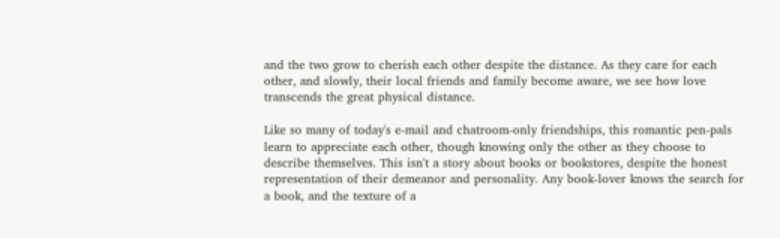and the two grow to cherish each other despite the distance. As they care for each other, and slowly, their local friends and family become aware, we see how love transcends the great physical distance.

Like so many of today's e-mail and chatroom-only friendships, this romantic pen-pals learn to appreciate each other, though knowing only the other as they choose to describe themselves. This isn't a story about books or bookstores, despite the honest representation of their demeanor and personality. Any book-lover knows the search for a book, and the texture of a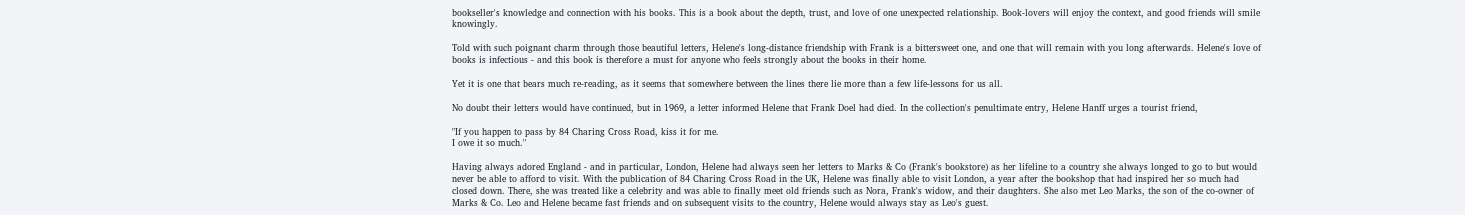bookseller's knowledge and connection with his books. This is a book about the depth, trust, and love of one unexpected relationship. Book-lovers will enjoy the context, and good friends will smile knowingly.

Told with such poignant charm through those beautiful letters, Helene's long-distance friendship with Frank is a bittersweet one, and one that will remain with you long afterwards. Helene's love of books is infectious - and this book is therefore a must for anyone who feels strongly about the books in their home.

Yet it is one that bears much re-reading, as it seems that somewhere between the lines there lie more than a few life-lessons for us all.

No doubt their letters would have continued, but in 1969, a letter informed Helene that Frank Doel had died. In the collection's penultimate entry, Helene Hanff urges a tourist friend,

"If you happen to pass by 84 Charing Cross Road, kiss it for me.
I owe it so much.''

Having always adored England - and in particular, London, Helene had always seen her letters to Marks & Co (Frank's bookstore) as her lifeline to a country she always longed to go to but would never be able to afford to visit. With the publication of 84 Charing Cross Road in the UK, Helene was finally able to visit London, a year after the bookshop that had inspired her so much had closed down. There, she was treated like a celebrity and was able to finally meet old friends such as Nora, Frank's widow, and their daughters. She also met Leo Marks, the son of the co-owner of Marks & Co. Leo and Helene became fast friends and on subsequent visits to the country, Helene would always stay as Leo's guest.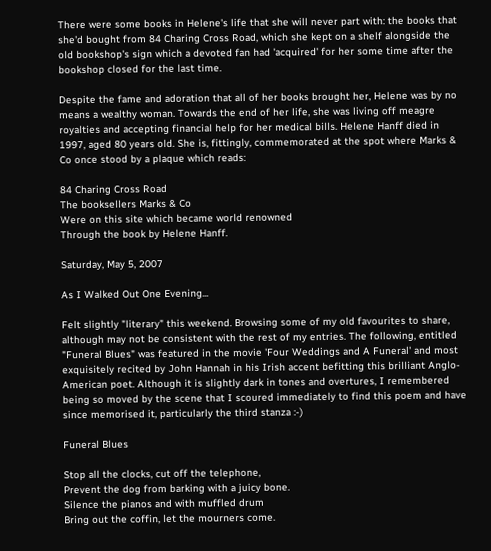There were some books in Helene's life that she will never part with: the books that she'd bought from 84 Charing Cross Road, which she kept on a shelf alongside the old bookshop's sign which a devoted fan had 'acquired' for her some time after the bookshop closed for the last time.

Despite the fame and adoration that all of her books brought her, Helene was by no means a wealthy woman. Towards the end of her life, she was living off meagre royalties and accepting financial help for her medical bills. Helene Hanff died in 1997, aged 80 years old. She is, fittingly, commemorated at the spot where Marks & Co once stood by a plaque which reads:

84 Charing Cross Road
The booksellers Marks & Co
Were on this site which became world renowned
Through the book by Helene Hanff.

Saturday, May 5, 2007

As I Walked Out One Evening...

Felt slightly "literary" this weekend. Browsing some of my old favourites to share, although may not be consistent with the rest of my entries. The following, entitled "Funeral Blues" was featured in the movie 'Four Weddings and A Funeral' and most exquisitely recited by John Hannah in his Irish accent befitting this brilliant Anglo-American poet. Although it is slightly dark in tones and overtures, I remembered being so moved by the scene that I scoured immediately to find this poem and have since memorised it, particularly the third stanza :-)

Funeral Blues

Stop all the clocks, cut off the telephone,
Prevent the dog from barking with a juicy bone.
Silence the pianos and with muffled drum
Bring out the coffin, let the mourners come.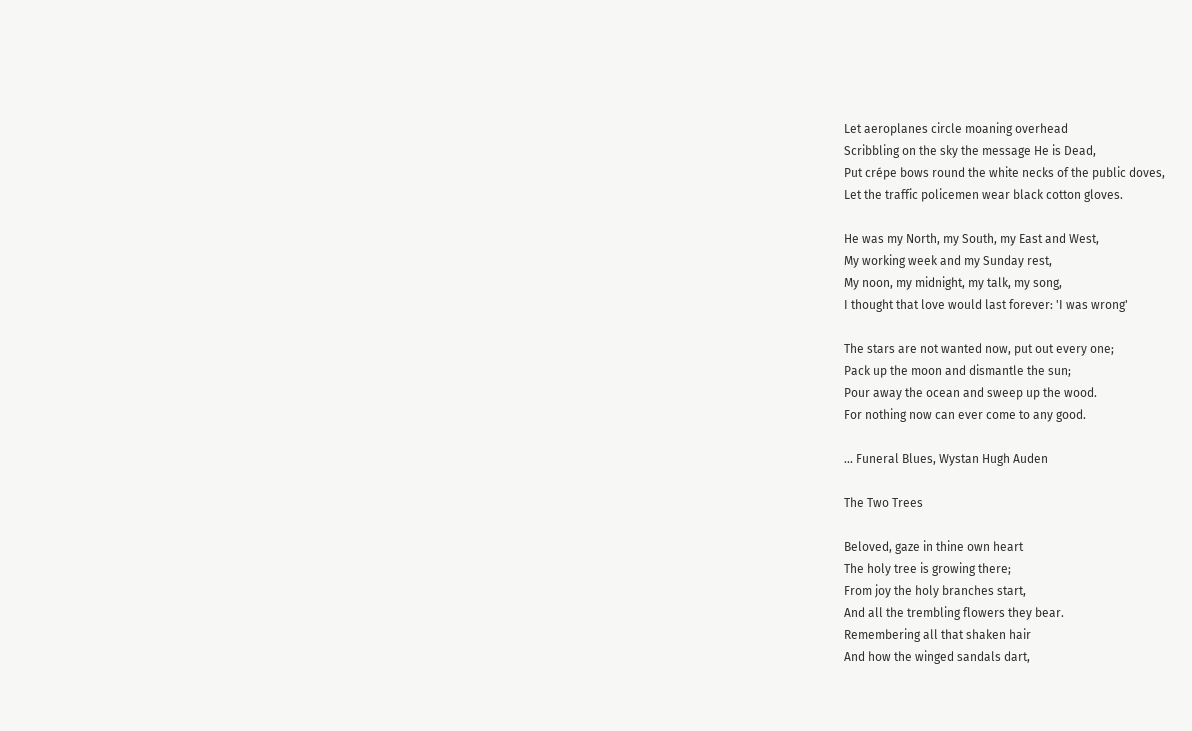Let aeroplanes circle moaning overhead
Scribbling on the sky the message He is Dead,
Put crépe bows round the white necks of the public doves,
Let the traffic policemen wear black cotton gloves.

He was my North, my South, my East and West,
My working week and my Sunday rest,
My noon, my midnight, my talk, my song,
I thought that love would last forever: 'I was wrong'

The stars are not wanted now, put out every one;
Pack up the moon and dismantle the sun;
Pour away the ocean and sweep up the wood.
For nothing now can ever come to any good.

... Funeral Blues, Wystan Hugh Auden

The Two Trees

Beloved, gaze in thine own heart
The holy tree is growing there;
From joy the holy branches start,
And all the trembling flowers they bear.
Remembering all that shaken hair
And how the winged sandals dart,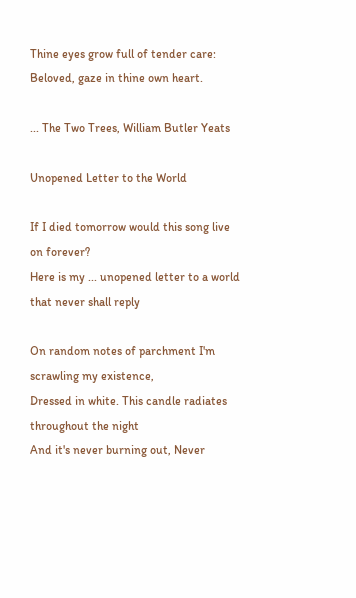Thine eyes grow full of tender care:
Beloved, gaze in thine own heart.

... The Two Trees, William Butler Yeats

Unopened Letter to the World

If I died tomorrow would this song live on forever?
Here is my ... unopened letter to a world
that never shall reply

On random notes of parchment I'm scrawling my existence,
Dressed in white. This candle radiates throughout the night
And it's never burning out, Never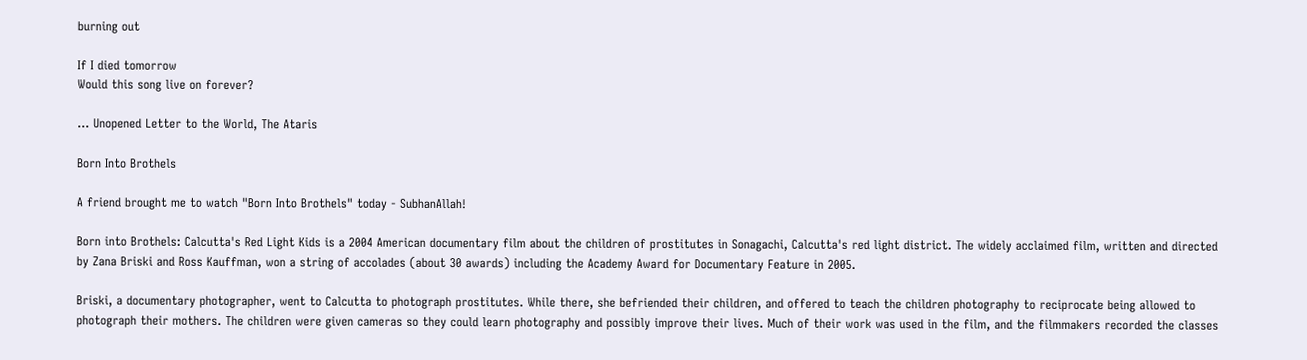burning out

If I died tomorrow
Would this song live on forever?

... Unopened Letter to the World, The Ataris

Born Into Brothels

A friend brought me to watch "Born Into Brothels" today - SubhanAllah!

Born into Brothels: Calcutta's Red Light Kids is a 2004 American documentary film about the children of prostitutes in Sonagachi, Calcutta's red light district. The widely acclaimed film, written and directed by Zana Briski and Ross Kauffman, won a string of accolades (about 30 awards) including the Academy Award for Documentary Feature in 2005.

Briski, a documentary photographer, went to Calcutta to photograph prostitutes. While there, she befriended their children, and offered to teach the children photography to reciprocate being allowed to photograph their mothers. The children were given cameras so they could learn photography and possibly improve their lives. Much of their work was used in the film, and the filmmakers recorded the classes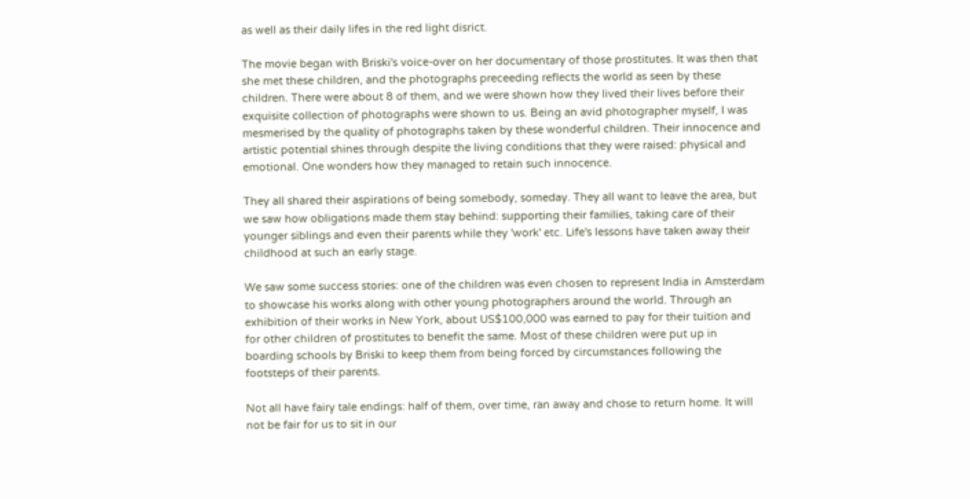as well as their daily lifes in the red light disrict.

The movie began with Briski's voice-over on her documentary of those prostitutes. It was then that she met these children, and the photographs preceeding reflects the world as seen by these children. There were about 8 of them, and we were shown how they lived their lives before their exquisite collection of photographs were shown to us. Being an avid photographer myself, I was mesmerised by the quality of photographs taken by these wonderful children. Their innocence and artistic potential shines through despite the living conditions that they were raised: physical and emotional. One wonders how they managed to retain such innocence.

They all shared their aspirations of being somebody, someday. They all want to leave the area, but we saw how obligations made them stay behind: supporting their families, taking care of their younger siblings and even their parents while they 'work' etc. Life's lessons have taken away their childhood at such an early stage.

We saw some success stories: one of the children was even chosen to represent India in Amsterdam to showcase his works along with other young photographers around the world. Through an exhibition of their works in New York, about US$100,000 was earned to pay for their tuition and for other children of prostitutes to benefit the same. Most of these children were put up in boarding schools by Briski to keep them from being forced by circumstances following the footsteps of their parents.

Not all have fairy tale endings: half of them, over time, ran away and chose to return home. It will not be fair for us to sit in our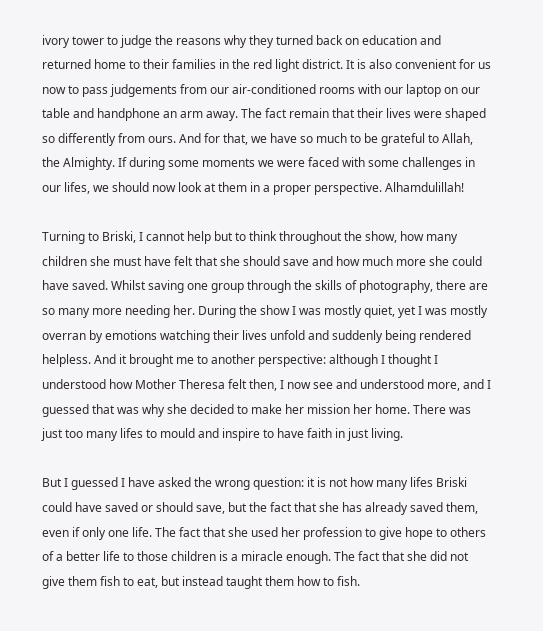ivory tower to judge the reasons why they turned back on education and returned home to their families in the red light district. It is also convenient for us now to pass judgements from our air-conditioned rooms with our laptop on our table and handphone an arm away. The fact remain that their lives were shaped so differently from ours. And for that, we have so much to be grateful to Allah, the Almighty. If during some moments we were faced with some challenges in our lifes, we should now look at them in a proper perspective. Alhamdulillah!

Turning to Briski, I cannot help but to think throughout the show, how many children she must have felt that she should save and how much more she could have saved. Whilst saving one group through the skills of photography, there are so many more needing her. During the show I was mostly quiet, yet I was mostly overran by emotions watching their lives unfold and suddenly being rendered helpless. And it brought me to another perspective: although I thought I understood how Mother Theresa felt then, I now see and understood more, and I guessed that was why she decided to make her mission her home. There was just too many lifes to mould and inspire to have faith in just living.

But I guessed I have asked the wrong question: it is not how many lifes Briski could have saved or should save, but the fact that she has already saved them, even if only one life. The fact that she used her profession to give hope to others of a better life to those children is a miracle enough. The fact that she did not give them fish to eat, but instead taught them how to fish.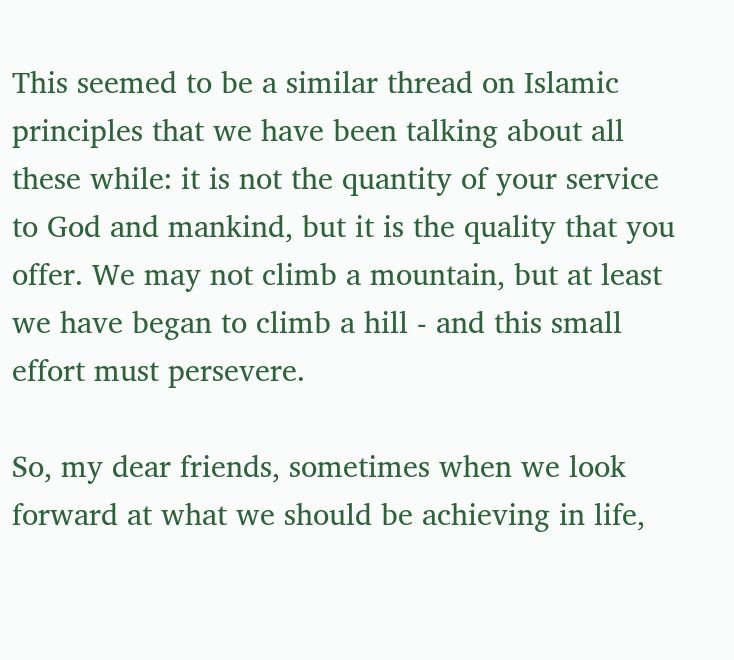This seemed to be a similar thread on Islamic principles that we have been talking about all these while: it is not the quantity of your service to God and mankind, but it is the quality that you offer. We may not climb a mountain, but at least we have began to climb a hill - and this small effort must persevere.

So, my dear friends, sometimes when we look forward at what we should be achieving in life,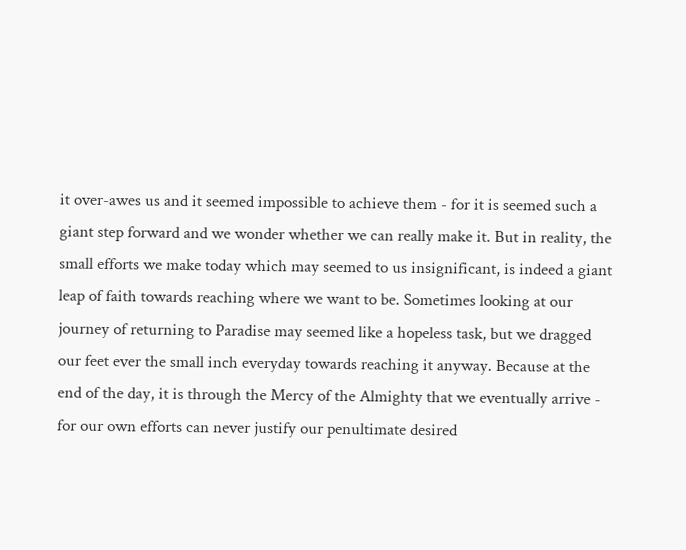it over-awes us and it seemed impossible to achieve them - for it is seemed such a giant step forward and we wonder whether we can really make it. But in reality, the small efforts we make today which may seemed to us insignificant, is indeed a giant leap of faith towards reaching where we want to be. Sometimes looking at our journey of returning to Paradise may seemed like a hopeless task, but we dragged our feet ever the small inch everyday towards reaching it anyway. Because at the end of the day, it is through the Mercy of the Almighty that we eventually arrive - for our own efforts can never justify our penultimate desired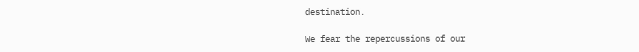destination.

We fear the repercussions of our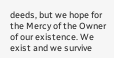deeds, but we hope for the Mercy of the Owner of our existence. We exist and we survive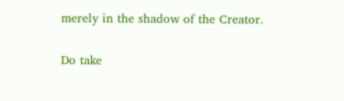merely in the shadow of the Creator.

Do take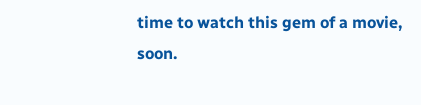time to watch this gem of a movie, soon.